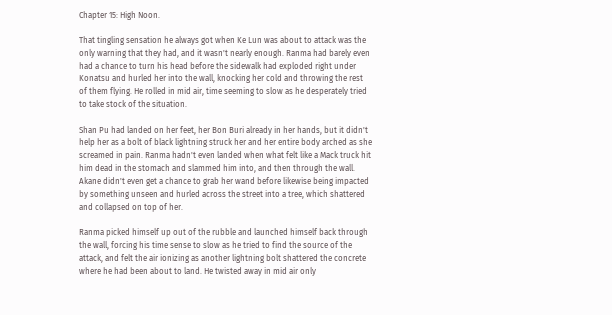Chapter 15: High Noon.

That tingling sensation he always got when Ke Lun was about to attack was the only warning that they had, and it wasn't nearly enough. Ranma had barely even had a chance to turn his head before the sidewalk had exploded right under Konatsu and hurled her into the wall, knocking her cold and throwing the rest of them flying. He rolled in mid air, time seeming to slow as he desperately tried to take stock of the situation.

Shan Pu had landed on her feet, her Bon Buri already in her hands, but it didn't help her as a bolt of black lightning struck her and her entire body arched as she screamed in pain. Ranma hadn't even landed when what felt like a Mack truck hit him dead in the stomach and slammed him into, and then through the wall. Akane didn't even get a chance to grab her wand before likewise being impacted by something unseen and hurled across the street into a tree, which shattered and collapsed on top of her.

Ranma picked himself up out of the rubble and launched himself back through the wall, forcing his time sense to slow as he tried to find the source of the attack, and felt the air ionizing as another lightning bolt shattered the concrete where he had been about to land. He twisted away in mid air only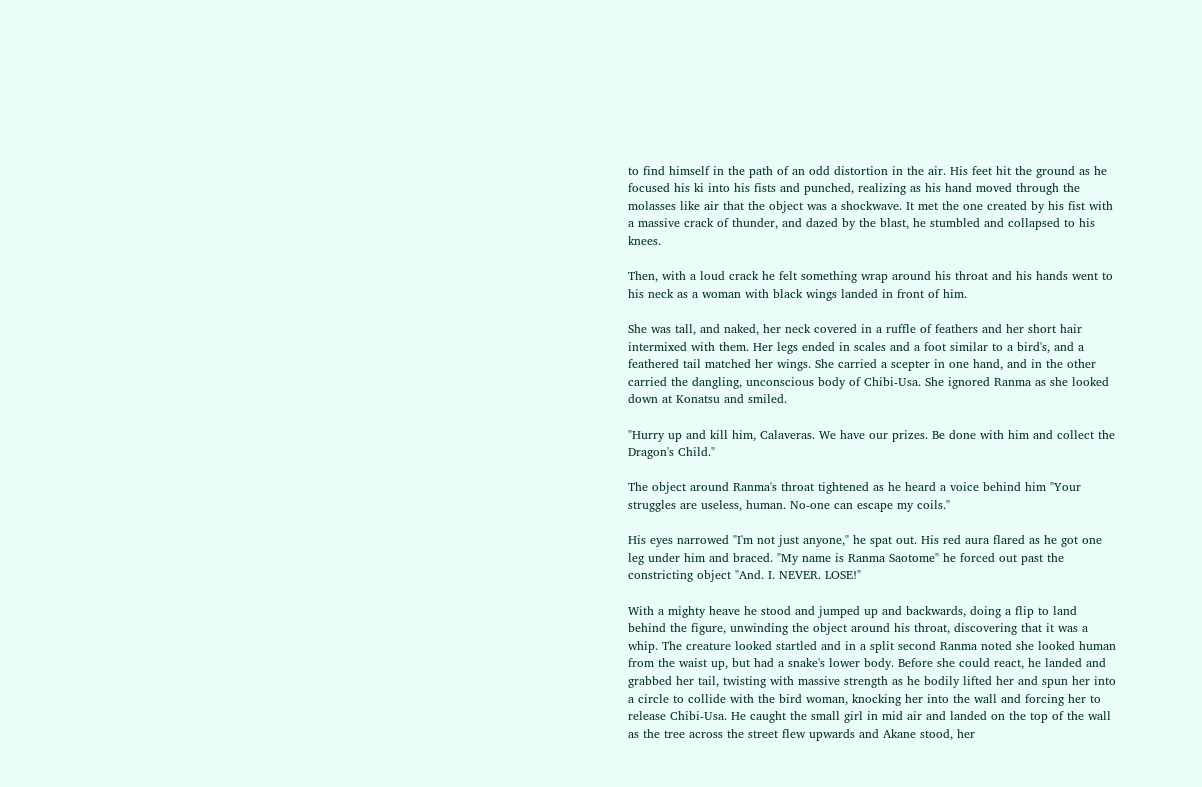to find himself in the path of an odd distortion in the air. His feet hit the ground as he focused his ki into his fists and punched, realizing as his hand moved through the molasses like air that the object was a shockwave. It met the one created by his fist with a massive crack of thunder, and dazed by the blast, he stumbled and collapsed to his knees.

Then, with a loud crack he felt something wrap around his throat and his hands went to his neck as a woman with black wings landed in front of him.

She was tall, and naked, her neck covered in a ruffle of feathers and her short hair intermixed with them. Her legs ended in scales and a foot similar to a bird's, and a feathered tail matched her wings. She carried a scepter in one hand, and in the other carried the dangling, unconscious body of Chibi-Usa. She ignored Ranma as she looked down at Konatsu and smiled.

"Hurry up and kill him, Calaveras. We have our prizes. Be done with him and collect the Dragon's Child."

The object around Ranma's throat tightened as he heard a voice behind him "Your struggles are useless, human. No-one can escape my coils."

His eyes narrowed "I'm not just anyone," he spat out. His red aura flared as he got one leg under him and braced. "My name is Ranma Saotome" he forced out past the constricting object "And. I. NEVER. LOSE!"

With a mighty heave he stood and jumped up and backwards, doing a flip to land behind the figure, unwinding the object around his throat, discovering that it was a whip. The creature looked startled and in a split second Ranma noted she looked human from the waist up, but had a snake's lower body. Before she could react, he landed and grabbed her tail, twisting with massive strength as he bodily lifted her and spun her into a circle to collide with the bird woman, knocking her into the wall and forcing her to release Chibi-Usa. He caught the small girl in mid air and landed on the top of the wall as the tree across the street flew upwards and Akane stood, her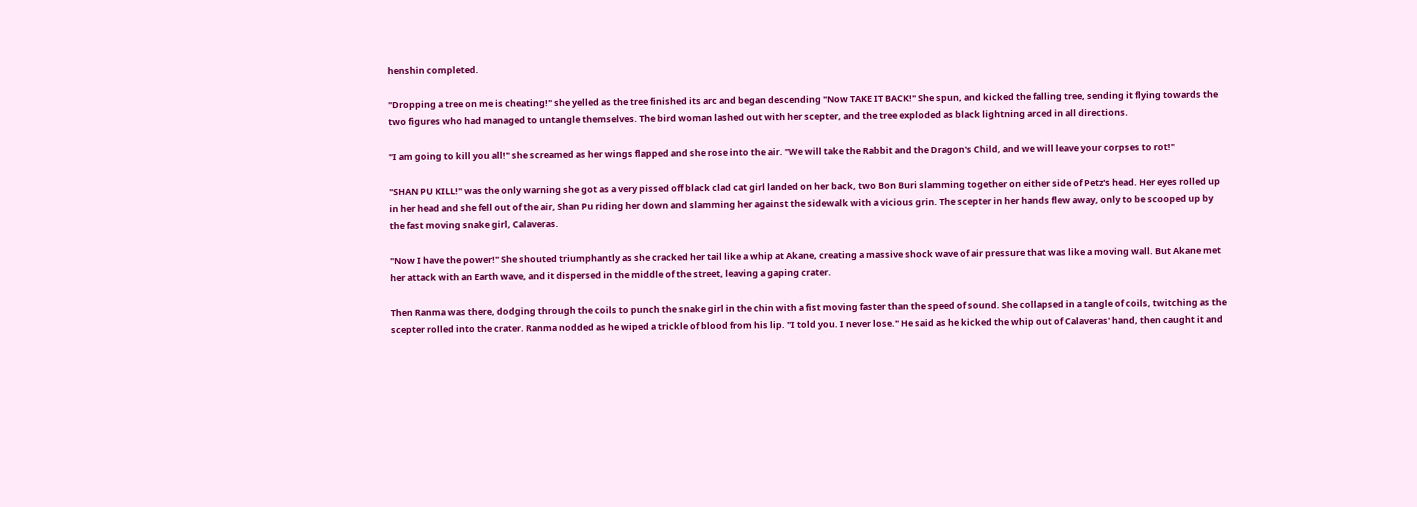henshin completed.

"Dropping a tree on me is cheating!" she yelled as the tree finished its arc and began descending "Now TAKE IT BACK!" She spun, and kicked the falling tree, sending it flying towards the two figures who had managed to untangle themselves. The bird woman lashed out with her scepter, and the tree exploded as black lightning arced in all directions.

"I am going to kill you all!" she screamed as her wings flapped and she rose into the air. "We will take the Rabbit and the Dragon's Child, and we will leave your corpses to rot!"

"SHAN PU KILL!" was the only warning she got as a very pissed off black clad cat girl landed on her back, two Bon Buri slamming together on either side of Petz's head. Her eyes rolled up in her head and she fell out of the air, Shan Pu riding her down and slamming her against the sidewalk with a vicious grin. The scepter in her hands flew away, only to be scooped up by the fast moving snake girl, Calaveras.

"Now I have the power!" She shouted triumphantly as she cracked her tail like a whip at Akane, creating a massive shock wave of air pressure that was like a moving wall. But Akane met her attack with an Earth wave, and it dispersed in the middle of the street, leaving a gaping crater.

Then Ranma was there, dodging through the coils to punch the snake girl in the chin with a fist moving faster than the speed of sound. She collapsed in a tangle of coils, twitching as the scepter rolled into the crater. Ranma nodded as he wiped a trickle of blood from his lip. "I told you. I never lose." He said as he kicked the whip out of Calaveras' hand, then caught it and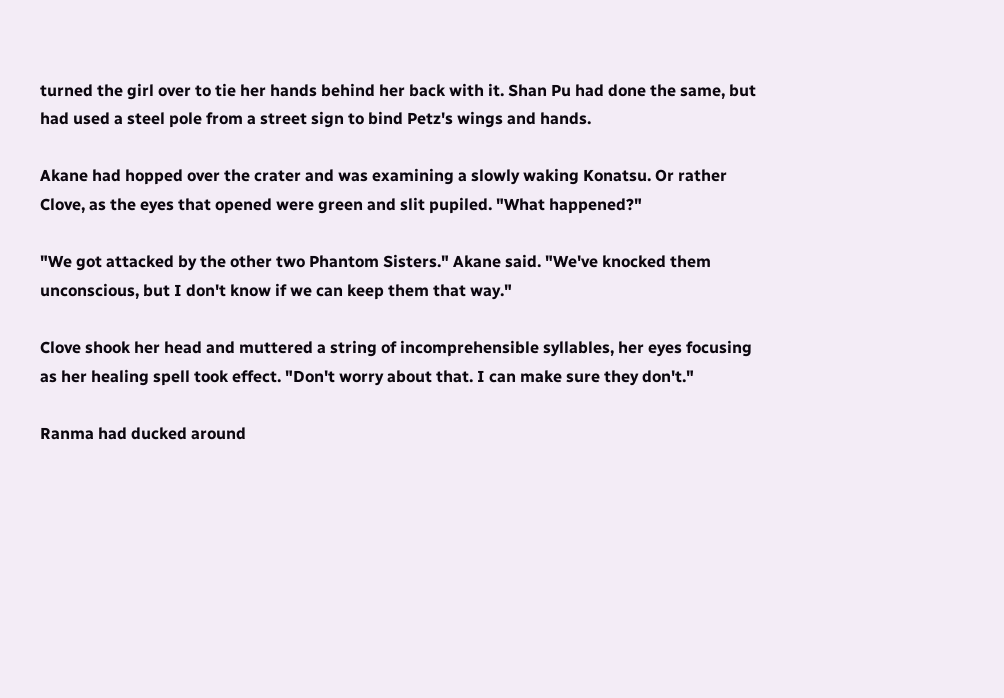turned the girl over to tie her hands behind her back with it. Shan Pu had done the same, but had used a steel pole from a street sign to bind Petz's wings and hands.

Akane had hopped over the crater and was examining a slowly waking Konatsu. Or rather Clove, as the eyes that opened were green and slit pupiled. "What happened?"

"We got attacked by the other two Phantom Sisters." Akane said. "We've knocked them unconscious, but I don't know if we can keep them that way."

Clove shook her head and muttered a string of incomprehensible syllables, her eyes focusing as her healing spell took effect. "Don't worry about that. I can make sure they don't."

Ranma had ducked around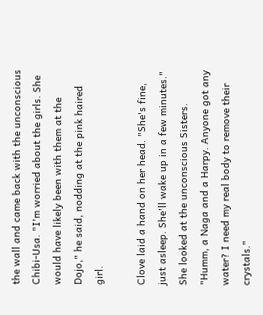the wall and came back with the unconscious Chibi-Usa. "I'm worried about the girls. She would have likely been with them at the Dojo," he said, nodding at the pink haired girl.

Clove laid a hand on her head. "She's fine, just asleep. She'll wake up in a few minutes." She looked at the unconscious Sisters. "Humm, a Naga and a Harpy. Anyone got any water? I need my real body to remove their crystals."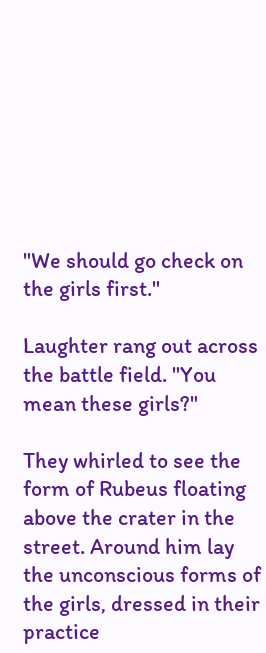"We should go check on the girls first."

Laughter rang out across the battle field. "You mean these girls?"

They whirled to see the form of Rubeus floating above the crater in the street. Around him lay the unconscious forms of the girls, dressed in their practice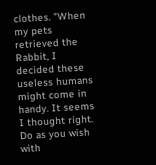clothes. "When my pets retrieved the Rabbit, I decided these useless humans might come in handy. It seems I thought right. Do as you wish with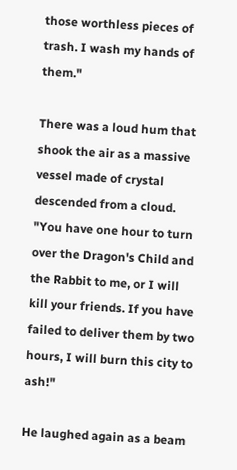those worthless pieces of trash. I wash my hands of them."

There was a loud hum that shook the air as a massive vessel made of crystal descended from a cloud. "You have one hour to turn over the Dragon's Child and the Rabbit to me, or I will kill your friends. If you have failed to deliver them by two hours, I will burn this city to ash!"

He laughed again as a beam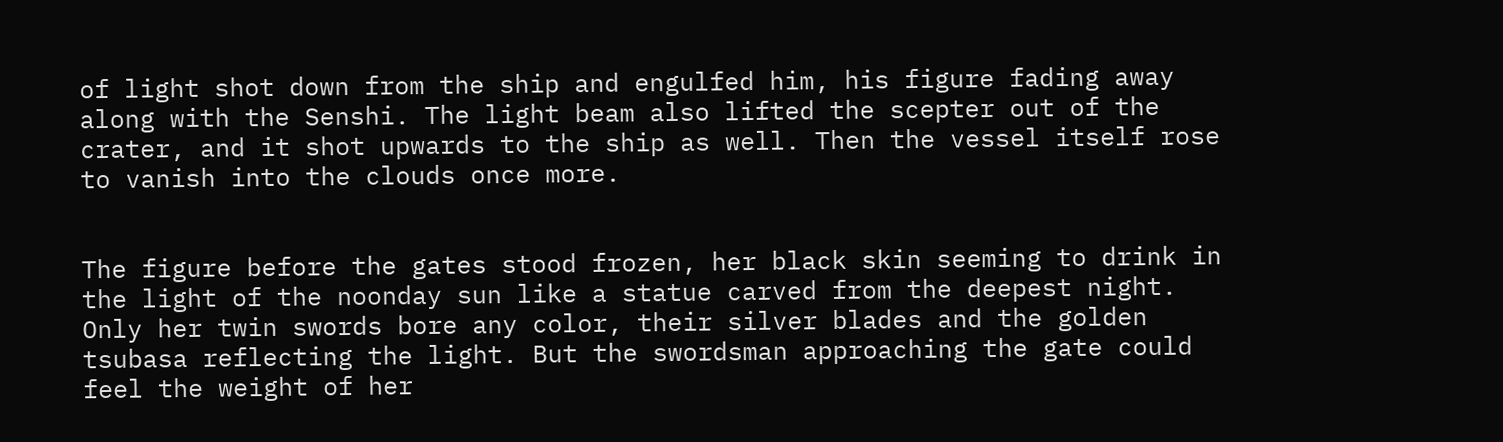of light shot down from the ship and engulfed him, his figure fading away along with the Senshi. The light beam also lifted the scepter out of the crater, and it shot upwards to the ship as well. Then the vessel itself rose to vanish into the clouds once more.


The figure before the gates stood frozen, her black skin seeming to drink in the light of the noonday sun like a statue carved from the deepest night. Only her twin swords bore any color, their silver blades and the golden tsubasa reflecting the light. But the swordsman approaching the gate could feel the weight of her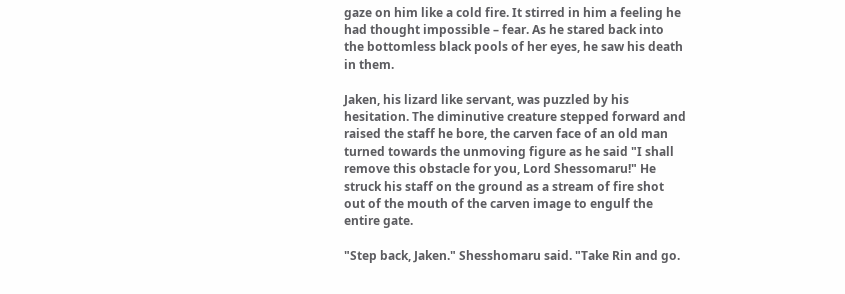gaze on him like a cold fire. It stirred in him a feeling he had thought impossible – fear. As he stared back into the bottomless black pools of her eyes, he saw his death in them.

Jaken, his lizard like servant, was puzzled by his hesitation. The diminutive creature stepped forward and raised the staff he bore, the carven face of an old man turned towards the unmoving figure as he said "I shall remove this obstacle for you, Lord Shessomaru!" He struck his staff on the ground as a stream of fire shot out of the mouth of the carven image to engulf the entire gate.

"Step back, Jaken." Shesshomaru said. "Take Rin and go.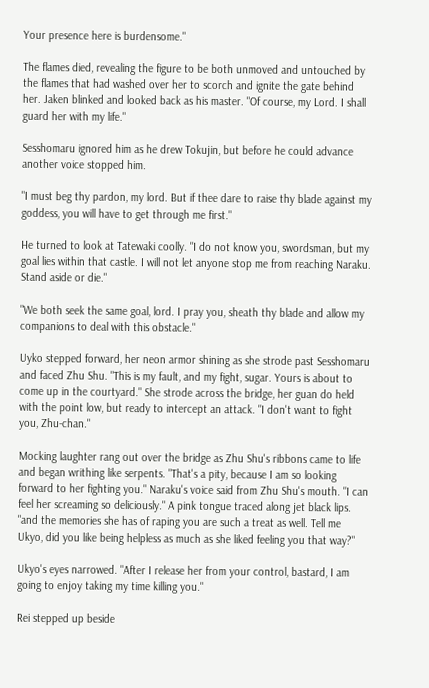Your presence here is burdensome."

The flames died, revealing the figure to be both unmoved and untouched by the flames that had washed over her to scorch and ignite the gate behind her. Jaken blinked and looked back as his master. "Of course, my Lord. I shall guard her with my life."

Sesshomaru ignored him as he drew Tokujin, but before he could advance another voice stopped him.

"I must beg thy pardon, my lord. But if thee dare to raise thy blade against my goddess, you will have to get through me first."

He turned to look at Tatewaki coolly. "I do not know you, swordsman, but my goal lies within that castle. I will not let anyone stop me from reaching Naraku. Stand aside or die."

"We both seek the same goal, lord. I pray you, sheath thy blade and allow my companions to deal with this obstacle."

Uyko stepped forward, her neon armor shining as she strode past Sesshomaru and faced Zhu Shu. "This is my fault, and my fight, sugar. Yours is about to come up in the courtyard." She strode across the bridge, her guan do held with the point low, but ready to intercept an attack. "I don't want to fight you, Zhu-chan."

Mocking laughter rang out over the bridge as Zhu Shu's ribbons came to life and began writhing like serpents. "That's a pity, because I am so looking forward to her fighting you." Naraku's voice said from Zhu Shu's mouth. "I can feel her screaming so deliciously." A pink tongue traced along jet black lips. "and the memories she has of raping you are such a treat as well. Tell me Ukyo, did you like being helpless as much as she liked feeling you that way?"

Ukyo's eyes narrowed. "After I release her from your control, bastard, I am going to enjoy taking my time killing you."

Rei stepped up beside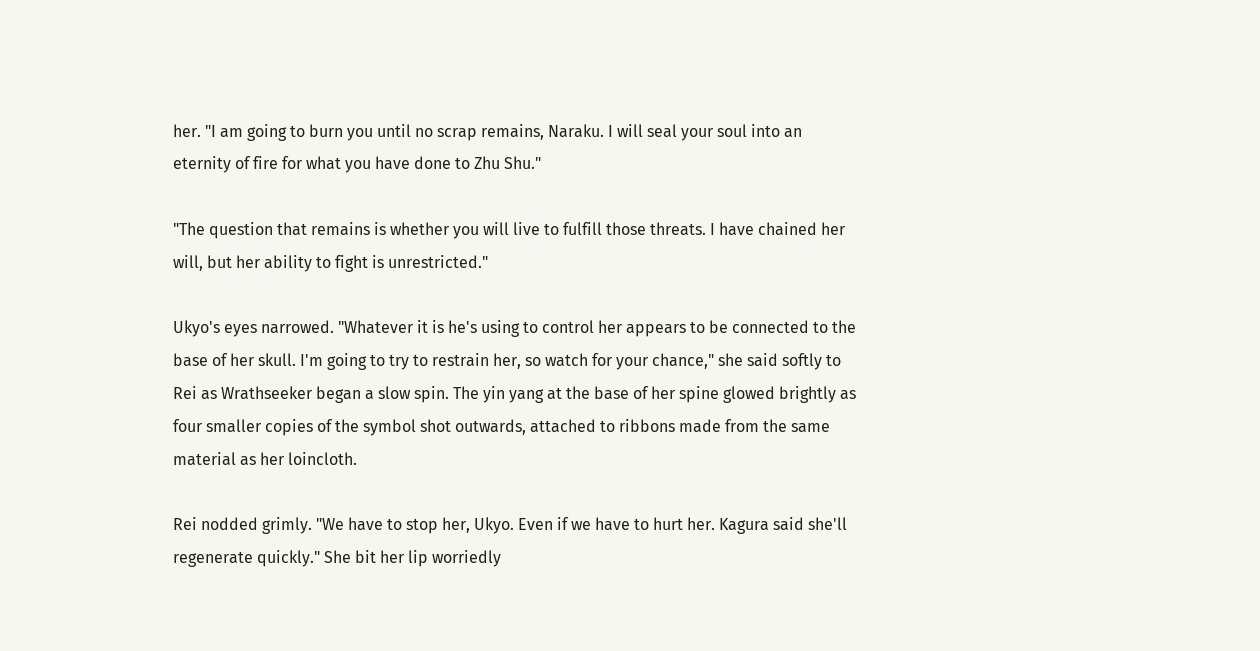her. "I am going to burn you until no scrap remains, Naraku. I will seal your soul into an eternity of fire for what you have done to Zhu Shu."

"The question that remains is whether you will live to fulfill those threats. I have chained her will, but her ability to fight is unrestricted."

Ukyo's eyes narrowed. "Whatever it is he's using to control her appears to be connected to the base of her skull. I'm going to try to restrain her, so watch for your chance," she said softly to Rei as Wrathseeker began a slow spin. The yin yang at the base of her spine glowed brightly as four smaller copies of the symbol shot outwards, attached to ribbons made from the same material as her loincloth.

Rei nodded grimly. "We have to stop her, Ukyo. Even if we have to hurt her. Kagura said she'll regenerate quickly." She bit her lip worriedly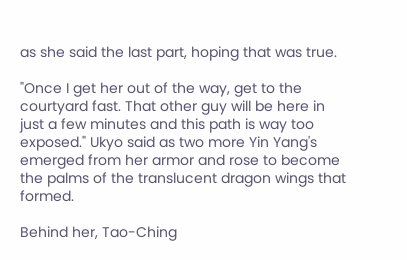as she said the last part, hoping that was true.

"Once I get her out of the way, get to the courtyard fast. That other guy will be here in just a few minutes and this path is way too exposed." Ukyo said as two more Yin Yang's emerged from her armor and rose to become the palms of the translucent dragon wings that formed.

Behind her, Tao-Ching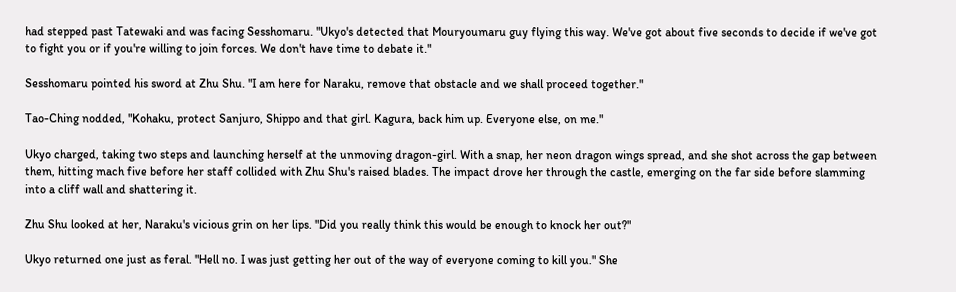had stepped past Tatewaki and was facing Sesshomaru. "Ukyo's detected that Mouryoumaru guy flying this way. We've got about five seconds to decide if we've got to fight you or if you're willing to join forces. We don't have time to debate it."

Sesshomaru pointed his sword at Zhu Shu. "I am here for Naraku, remove that obstacle and we shall proceed together."

Tao-Ching nodded, "Kohaku, protect Sanjuro, Shippo and that girl. Kagura, back him up. Everyone else, on me."

Ukyo charged, taking two steps and launching herself at the unmoving dragon-girl. With a snap, her neon dragon wings spread, and she shot across the gap between them, hitting mach five before her staff collided with Zhu Shu's raised blades. The impact drove her through the castle, emerging on the far side before slamming into a cliff wall and shattering it.

Zhu Shu looked at her, Naraku's vicious grin on her lips. "Did you really think this would be enough to knock her out?"

Ukyo returned one just as feral. "Hell no. I was just getting her out of the way of everyone coming to kill you." She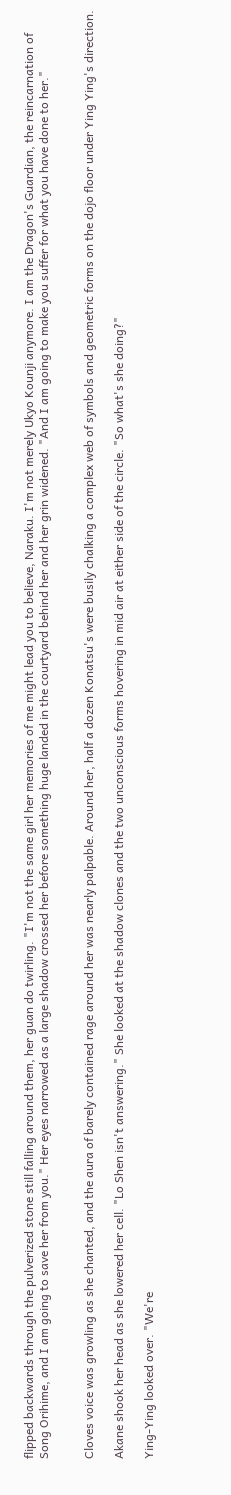flipped backwards through the pulverized stone still falling around them, her guan do twirling. "I'm not the same girl her memories of me might lead you to believe, Naraku. I'm not merely Ukyo Kounji anymore. I am the Dragon's Guardian, the reincarnation of Song Orihime, and I am going to save her from you." Her eyes narrowed as a large shadow crossed her before something huge landed in the courtyard behind her and her grin widened. "And I am going to make you suffer for what you have done to her."


Cloves voice was growling as she chanted, and the aura of barely contained rage around her was nearly palpable. Around her, half a dozen Konatsu's were busily chalking a complex web of symbols and geometric forms on the dojo floor under Ying Ying's direction.

Akane shook her head as she lowered her cell. "Lo Shen isn't answering." She looked at the shadow clones and the two unconscious forms hovering in mid air at either side of the circle. "So what's she doing?"

Ying-Ying looked over. "We're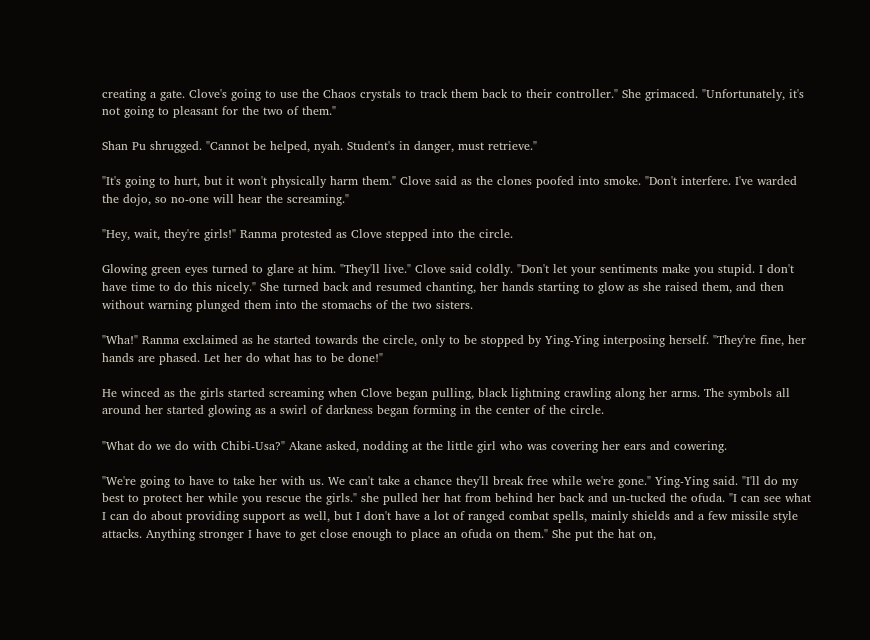creating a gate. Clove's going to use the Chaos crystals to track them back to their controller." She grimaced. "Unfortunately, it's not going to pleasant for the two of them."

Shan Pu shrugged. "Cannot be helped, nyah. Student's in danger, must retrieve."

"It's going to hurt, but it won't physically harm them." Clove said as the clones poofed into smoke. "Don't interfere. I've warded the dojo, so no-one will hear the screaming."

"Hey, wait, they're girls!" Ranma protested as Clove stepped into the circle.

Glowing green eyes turned to glare at him. "They'll live." Clove said coldly. "Don't let your sentiments make you stupid. I don't have time to do this nicely." She turned back and resumed chanting, her hands starting to glow as she raised them, and then without warning plunged them into the stomachs of the two sisters.

"Wha!" Ranma exclaimed as he started towards the circle, only to be stopped by Ying-Ying interposing herself. "They're fine, her hands are phased. Let her do what has to be done!"

He winced as the girls started screaming when Clove began pulling, black lightning crawling along her arms. The symbols all around her started glowing as a swirl of darkness began forming in the center of the circle.

"What do we do with Chibi-Usa?" Akane asked, nodding at the little girl who was covering her ears and cowering.

"We're going to have to take her with us. We can't take a chance they'll break free while we're gone." Ying-Ying said. "I'll do my best to protect her while you rescue the girls." she pulled her hat from behind her back and un-tucked the ofuda. "I can see what I can do about providing support as well, but I don't have a lot of ranged combat spells, mainly shields and a few missile style attacks. Anything stronger I have to get close enough to place an ofuda on them." She put the hat on,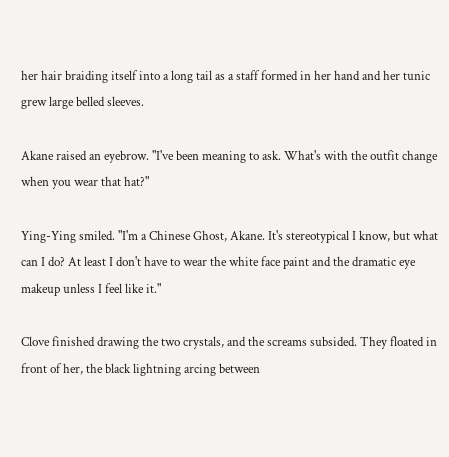her hair braiding itself into a long tail as a staff formed in her hand and her tunic grew large belled sleeves.

Akane raised an eyebrow. "I've been meaning to ask. What's with the outfit change when you wear that hat?"

Ying-Ying smiled. "I'm a Chinese Ghost, Akane. It's stereotypical I know, but what can I do? At least I don't have to wear the white face paint and the dramatic eye makeup unless I feel like it."

Clove finished drawing the two crystals, and the screams subsided. They floated in front of her, the black lightning arcing between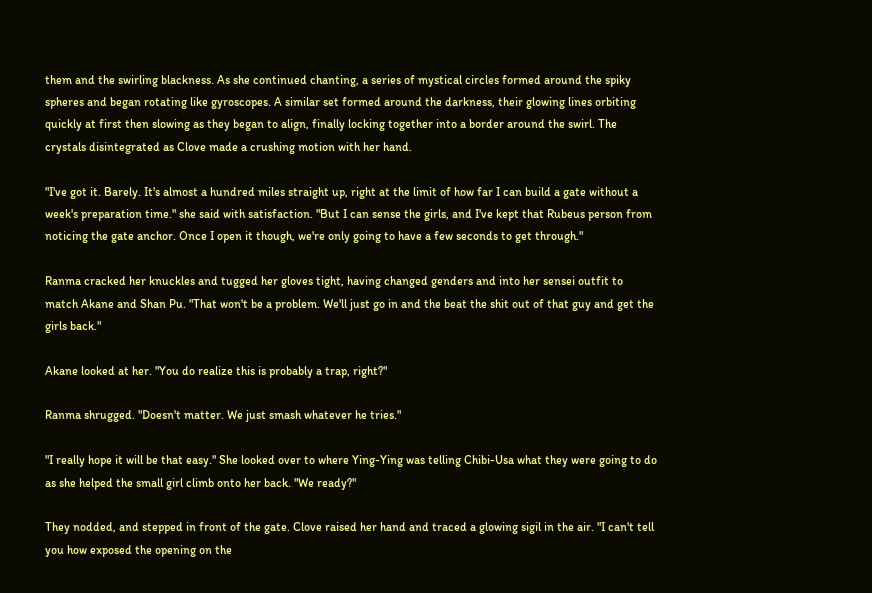them and the swirling blackness. As she continued chanting, a series of mystical circles formed around the spiky spheres and began rotating like gyroscopes. A similar set formed around the darkness, their glowing lines orbiting quickly at first then slowing as they began to align, finally locking together into a border around the swirl. The crystals disintegrated as Clove made a crushing motion with her hand.

"I've got it. Barely. It's almost a hundred miles straight up, right at the limit of how far I can build a gate without a week's preparation time." she said with satisfaction. "But I can sense the girls, and I've kept that Rubeus person from noticing the gate anchor. Once I open it though, we're only going to have a few seconds to get through."

Ranma cracked her knuckles and tugged her gloves tight, having changed genders and into her sensei outfit to match Akane and Shan Pu. "That won't be a problem. We'll just go in and the beat the shit out of that guy and get the girls back."

Akane looked at her. "You do realize this is probably a trap, right?"

Ranma shrugged. "Doesn't matter. We just smash whatever he tries."

"I really hope it will be that easy." She looked over to where Ying-Ying was telling Chibi-Usa what they were going to do as she helped the small girl climb onto her back. "We ready?"

They nodded, and stepped in front of the gate. Clove raised her hand and traced a glowing sigil in the air. "I can't tell you how exposed the opening on the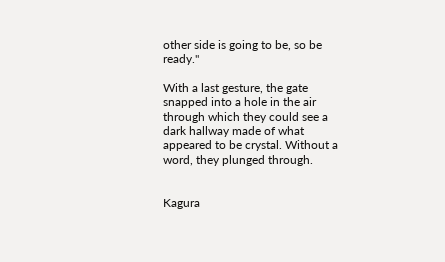other side is going to be, so be ready."

With a last gesture, the gate snapped into a hole in the air through which they could see a dark hallway made of what appeared to be crystal. Without a word, they plunged through.


Kagura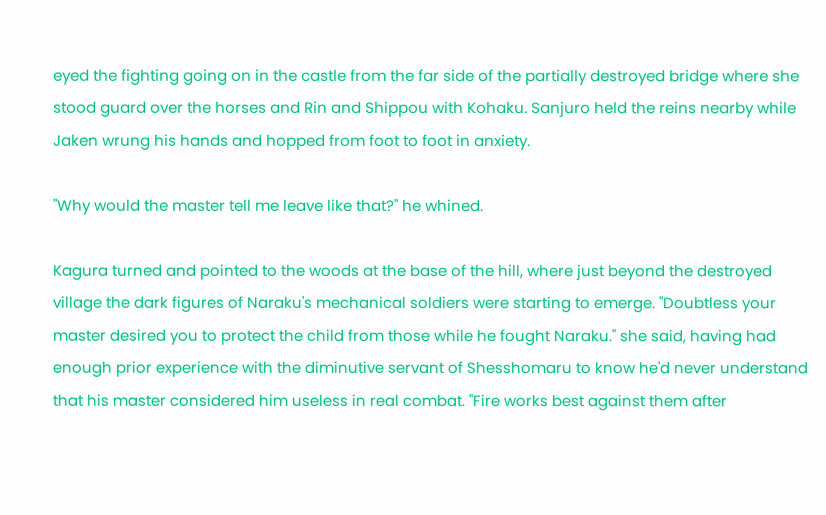eyed the fighting going on in the castle from the far side of the partially destroyed bridge where she stood guard over the horses and Rin and Shippou with Kohaku. Sanjuro held the reins nearby while Jaken wrung his hands and hopped from foot to foot in anxiety.

"Why would the master tell me leave like that?" he whined.

Kagura turned and pointed to the woods at the base of the hill, where just beyond the destroyed village the dark figures of Naraku's mechanical soldiers were starting to emerge. "Doubtless your master desired you to protect the child from those while he fought Naraku." she said, having had enough prior experience with the diminutive servant of Shesshomaru to know he'd never understand that his master considered him useless in real combat. "Fire works best against them after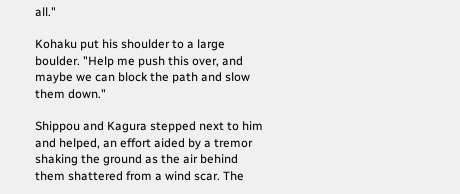all."

Kohaku put his shoulder to a large boulder. "Help me push this over, and maybe we can block the path and slow them down."

Shippou and Kagura stepped next to him and helped, an effort aided by a tremor shaking the ground as the air behind them shattered from a wind scar. The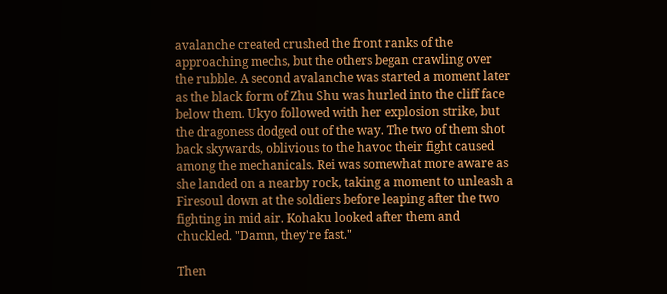avalanche created crushed the front ranks of the approaching mechs, but the others began crawling over the rubble. A second avalanche was started a moment later as the black form of Zhu Shu was hurled into the cliff face below them. Ukyo followed with her explosion strike, but the dragoness dodged out of the way. The two of them shot back skywards, oblivious to the havoc their fight caused among the mechanicals. Rei was somewhat more aware as she landed on a nearby rock, taking a moment to unleash a Firesoul down at the soldiers before leaping after the two fighting in mid air. Kohaku looked after them and chuckled. "Damn, they're fast."

Then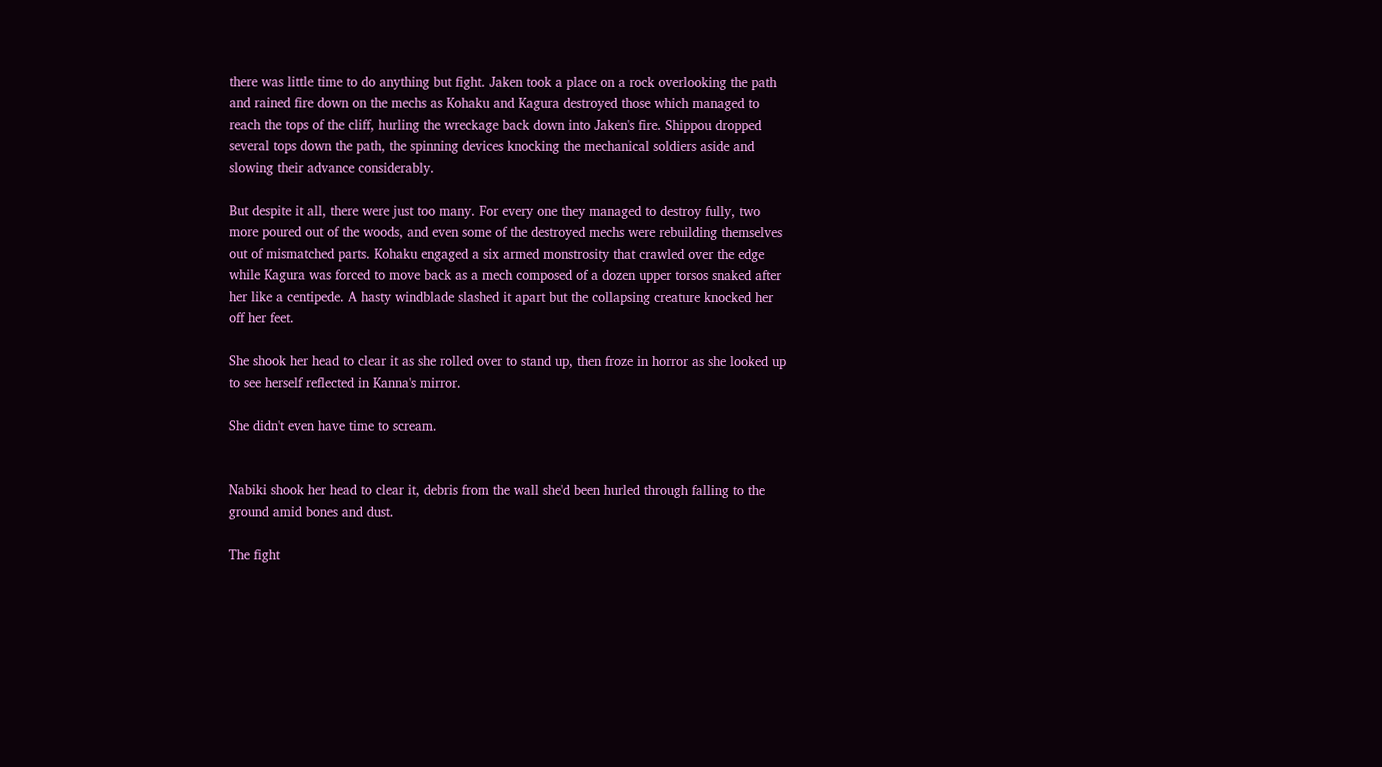there was little time to do anything but fight. Jaken took a place on a rock overlooking the path and rained fire down on the mechs as Kohaku and Kagura destroyed those which managed to reach the tops of the cliff, hurling the wreckage back down into Jaken's fire. Shippou dropped several tops down the path, the spinning devices knocking the mechanical soldiers aside and slowing their advance considerably.

But despite it all, there were just too many. For every one they managed to destroy fully, two more poured out of the woods, and even some of the destroyed mechs were rebuilding themselves out of mismatched parts. Kohaku engaged a six armed monstrosity that crawled over the edge while Kagura was forced to move back as a mech composed of a dozen upper torsos snaked after her like a centipede. A hasty windblade slashed it apart but the collapsing creature knocked her off her feet.

She shook her head to clear it as she rolled over to stand up, then froze in horror as she looked up to see herself reflected in Kanna's mirror.

She didn't even have time to scream.


Nabiki shook her head to clear it, debris from the wall she'd been hurled through falling to the ground amid bones and dust.

The fight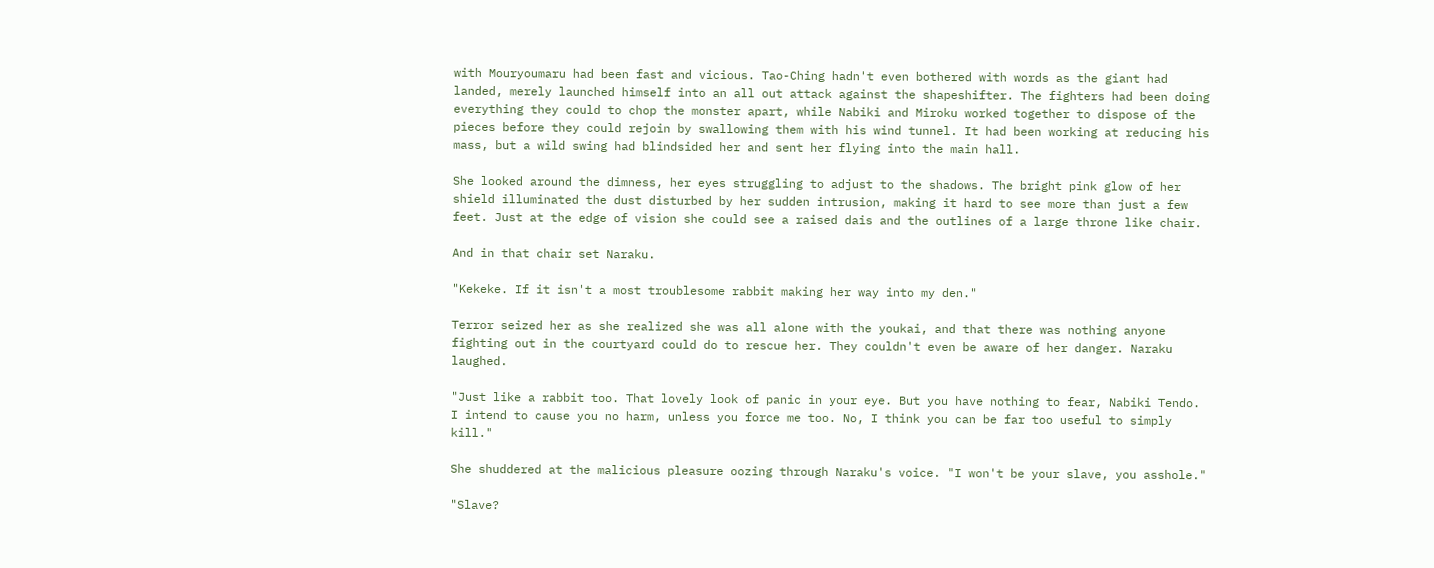with Mouryoumaru had been fast and vicious. Tao-Ching hadn't even bothered with words as the giant had landed, merely launched himself into an all out attack against the shapeshifter. The fighters had been doing everything they could to chop the monster apart, while Nabiki and Miroku worked together to dispose of the pieces before they could rejoin by swallowing them with his wind tunnel. It had been working at reducing his mass, but a wild swing had blindsided her and sent her flying into the main hall.

She looked around the dimness, her eyes struggling to adjust to the shadows. The bright pink glow of her shield illuminated the dust disturbed by her sudden intrusion, making it hard to see more than just a few feet. Just at the edge of vision she could see a raised dais and the outlines of a large throne like chair.

And in that chair set Naraku.

"Kekeke. If it isn't a most troublesome rabbit making her way into my den."

Terror seized her as she realized she was all alone with the youkai, and that there was nothing anyone fighting out in the courtyard could do to rescue her. They couldn't even be aware of her danger. Naraku laughed.

"Just like a rabbit too. That lovely look of panic in your eye. But you have nothing to fear, Nabiki Tendo. I intend to cause you no harm, unless you force me too. No, I think you can be far too useful to simply kill."

She shuddered at the malicious pleasure oozing through Naraku's voice. "I won't be your slave, you asshole."

"Slave?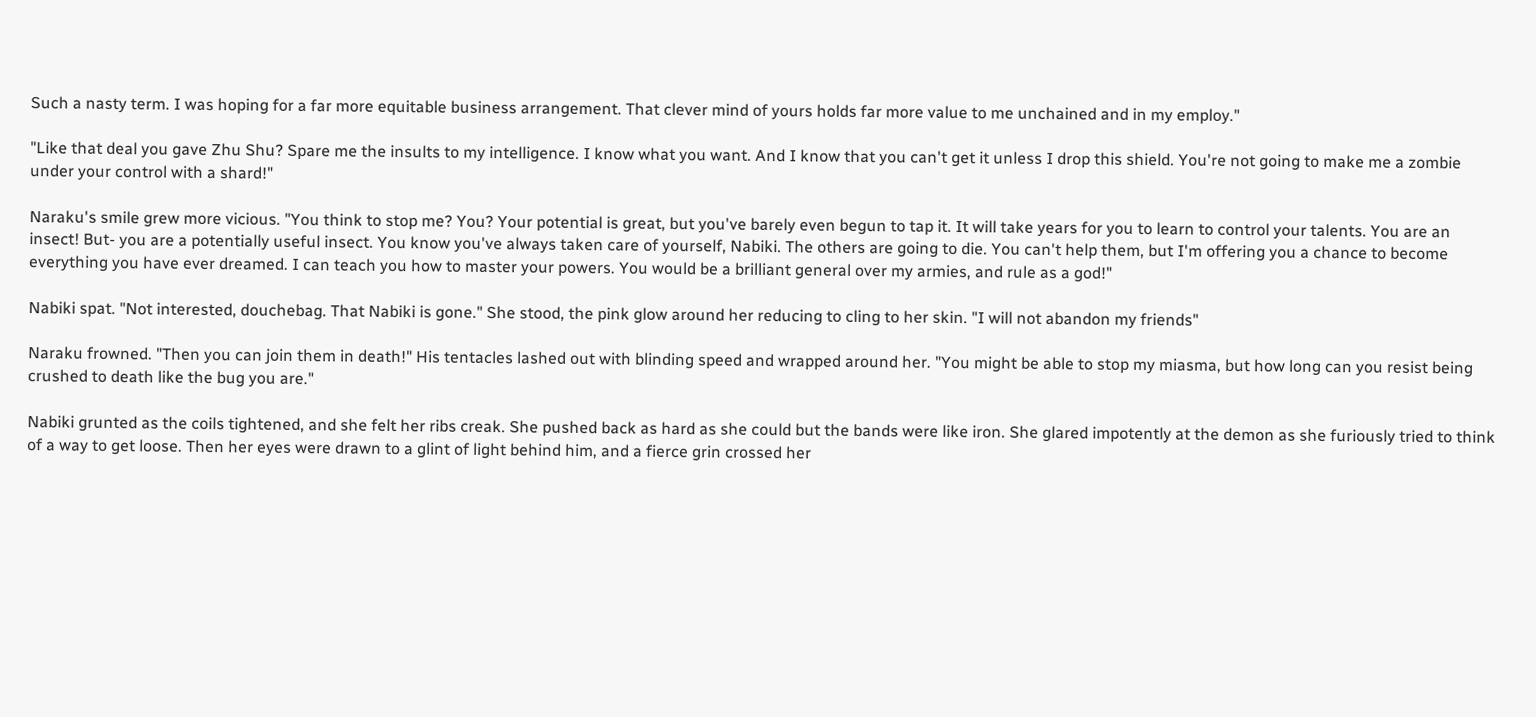Such a nasty term. I was hoping for a far more equitable business arrangement. That clever mind of yours holds far more value to me unchained and in my employ."

"Like that deal you gave Zhu Shu? Spare me the insults to my intelligence. I know what you want. And I know that you can't get it unless I drop this shield. You're not going to make me a zombie under your control with a shard!"

Naraku's smile grew more vicious. "You think to stop me? You? Your potential is great, but you've barely even begun to tap it. It will take years for you to learn to control your talents. You are an insect! But- you are a potentially useful insect. You know you've always taken care of yourself, Nabiki. The others are going to die. You can't help them, but I'm offering you a chance to become everything you have ever dreamed. I can teach you how to master your powers. You would be a brilliant general over my armies, and rule as a god!"

Nabiki spat. "Not interested, douchebag. That Nabiki is gone." She stood, the pink glow around her reducing to cling to her skin. "I will not abandon my friends"

Naraku frowned. "Then you can join them in death!" His tentacles lashed out with blinding speed and wrapped around her. "You might be able to stop my miasma, but how long can you resist being crushed to death like the bug you are."

Nabiki grunted as the coils tightened, and she felt her ribs creak. She pushed back as hard as she could but the bands were like iron. She glared impotently at the demon as she furiously tried to think of a way to get loose. Then her eyes were drawn to a glint of light behind him, and a fierce grin crossed her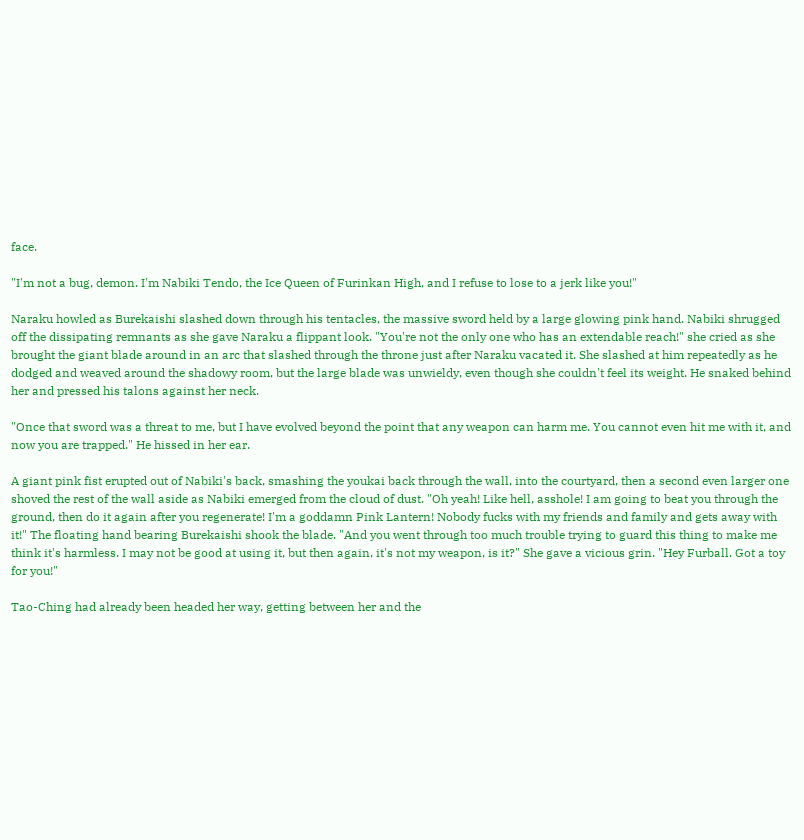face.

"I'm not a bug, demon. I'm Nabiki Tendo, the Ice Queen of Furinkan High, and I refuse to lose to a jerk like you!"

Naraku howled as Burekaishi slashed down through his tentacles, the massive sword held by a large glowing pink hand. Nabiki shrugged off the dissipating remnants as she gave Naraku a flippant look. "You're not the only one who has an extendable reach!" she cried as she brought the giant blade around in an arc that slashed through the throne just after Naraku vacated it. She slashed at him repeatedly as he dodged and weaved around the shadowy room, but the large blade was unwieldy, even though she couldn't feel its weight. He snaked behind her and pressed his talons against her neck.

"Once that sword was a threat to me, but I have evolved beyond the point that any weapon can harm me. You cannot even hit me with it, and now you are trapped." He hissed in her ear.

A giant pink fist erupted out of Nabiki's back, smashing the youkai back through the wall, into the courtyard, then a second even larger one shoved the rest of the wall aside as Nabiki emerged from the cloud of dust. "Oh yeah! Like hell, asshole! I am going to beat you through the ground, then do it again after you regenerate! I'm a goddamn Pink Lantern! Nobody fucks with my friends and family and gets away with it!" The floating hand bearing Burekaishi shook the blade. "And you went through too much trouble trying to guard this thing to make me think it's harmless. I may not be good at using it, but then again, it's not my weapon, is it?" She gave a vicious grin. "Hey Furball. Got a toy for you!"

Tao-Ching had already been headed her way, getting between her and the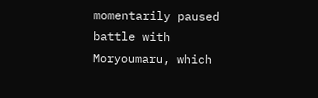momentarily paused battle with Moryoumaru, which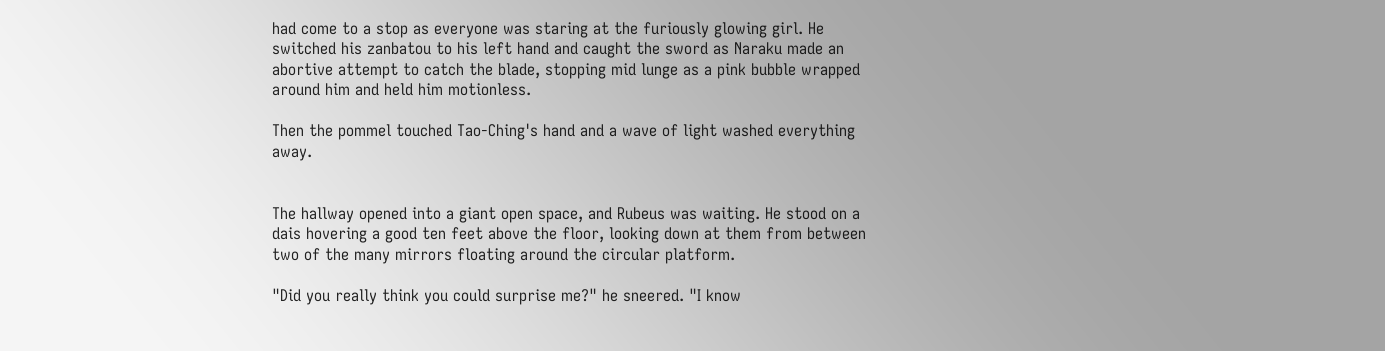had come to a stop as everyone was staring at the furiously glowing girl. He switched his zanbatou to his left hand and caught the sword as Naraku made an abortive attempt to catch the blade, stopping mid lunge as a pink bubble wrapped around him and held him motionless.

Then the pommel touched Tao-Ching's hand and a wave of light washed everything away.


The hallway opened into a giant open space, and Rubeus was waiting. He stood on a dais hovering a good ten feet above the floor, looking down at them from between two of the many mirrors floating around the circular platform.

"Did you really think you could surprise me?" he sneered. "I know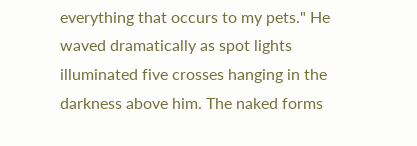everything that occurs to my pets." He waved dramatically as spot lights illuminated five crosses hanging in the darkness above him. The naked forms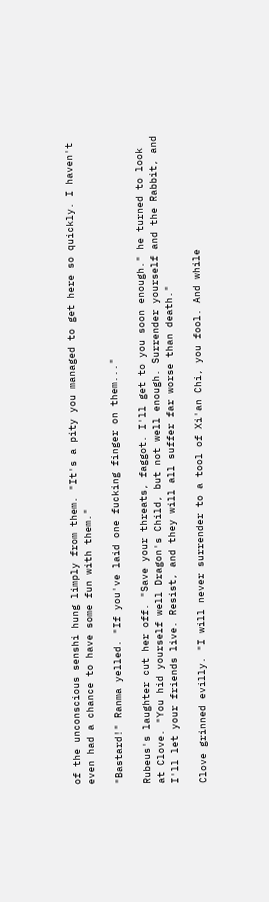of the unconscious senshi hung limply from them. "It's a pity you managed to get here so quickly. I haven't even had a chance to have some fun with them."

"Bastard!" Ranma yelled. "If you've laid one fucking finger on them..."

Rubeus's laughter cut her off. "Save your threats, faggot. I'll get to you soon enough." he turned to look at Clove. "You hid yourself well Dragon's Child, but not well enough. Surrender yourself and the Rabbit, and I'll let your friends live. Resist, and they will all suffer far worse than death."

Clove grinned evilly. "I will never surrender to a tool of Xi'an Chi, you fool. And while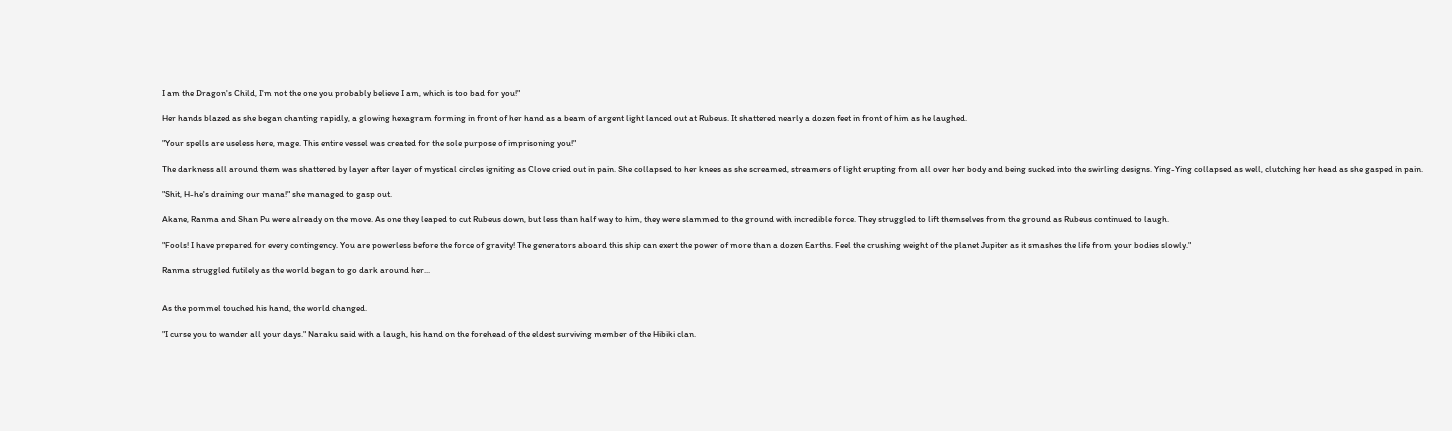I am the Dragon's Child, I'm not the one you probably believe I am, which is too bad for you!"

Her hands blazed as she began chanting rapidly, a glowing hexagram forming in front of her hand as a beam of argent light lanced out at Rubeus. It shattered nearly a dozen feet in front of him as he laughed.

"Your spells are useless here, mage. This entire vessel was created for the sole purpose of imprisoning you!"

The darkness all around them was shattered by layer after layer of mystical circles igniting as Clove cried out in pain. She collapsed to her knees as she screamed, streamers of light erupting from all over her body and being sucked into the swirling designs. Ying-Ying collapsed as well, clutching her head as she gasped in pain.

"Shit, H-he's draining our mana!" she managed to gasp out.

Akane, Ranma and Shan Pu were already on the move. As one they leaped to cut Rubeus down, but less than half way to him, they were slammed to the ground with incredible force. They struggled to lift themselves from the ground as Rubeus continued to laugh.

"Fools! I have prepared for every contingency. You are powerless before the force of gravity! The generators aboard this ship can exert the power of more than a dozen Earths. Feel the crushing weight of the planet Jupiter as it smashes the life from your bodies slowly."

Ranma struggled futilely as the world began to go dark around her...


As the pommel touched his hand, the world changed.

"I curse you to wander all your days." Naraku said with a laugh, his hand on the forehead of the eldest surviving member of the Hibiki clan.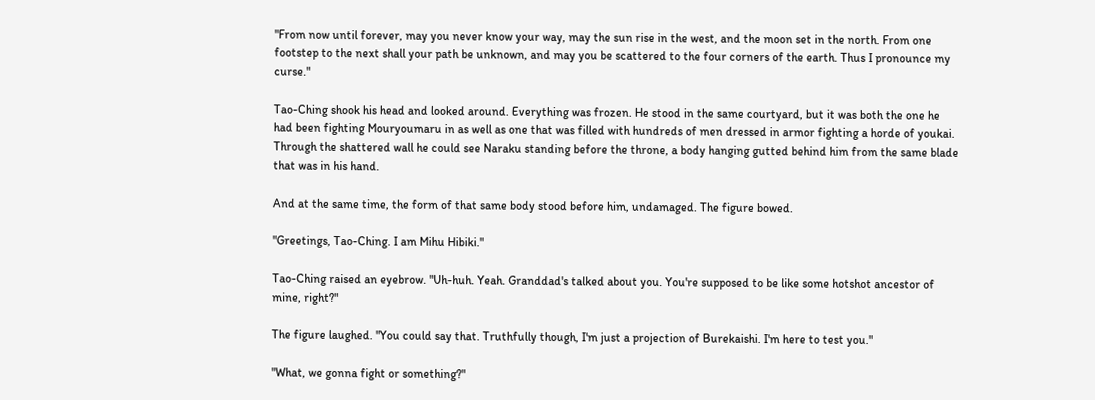"From now until forever, may you never know your way, may the sun rise in the west, and the moon set in the north. From one footstep to the next shall your path be unknown, and may you be scattered to the four corners of the earth. Thus I pronounce my curse."

Tao-Ching shook his head and looked around. Everything was frozen. He stood in the same courtyard, but it was both the one he had been fighting Mouryoumaru in as well as one that was filled with hundreds of men dressed in armor fighting a horde of youkai. Through the shattered wall he could see Naraku standing before the throne, a body hanging gutted behind him from the same blade that was in his hand.

And at the same time, the form of that same body stood before him, undamaged. The figure bowed.

"Greetings, Tao-Ching. I am Mihu Hibiki."

Tao-Ching raised an eyebrow. "Uh-huh. Yeah. Granddad's talked about you. You're supposed to be like some hotshot ancestor of mine, right?"

The figure laughed. "You could say that. Truthfully though, I'm just a projection of Burekaishi. I'm here to test you."

"What, we gonna fight or something?"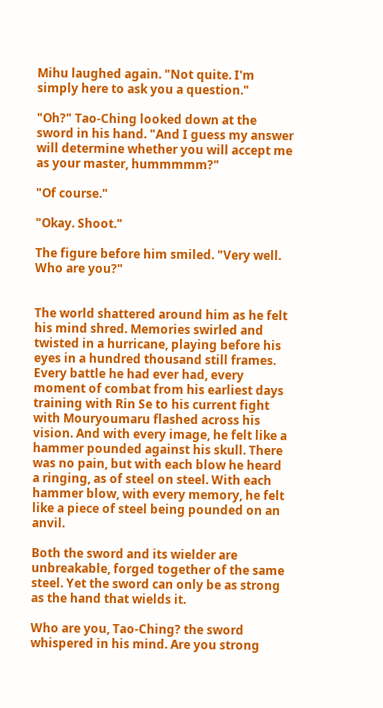Mihu laughed again. "Not quite. I'm simply here to ask you a question."

"Oh?" Tao-Ching looked down at the sword in his hand. "And I guess my answer will determine whether you will accept me as your master, hummmmm?"

"Of course."

"Okay. Shoot."

The figure before him smiled. "Very well. Who are you?"


The world shattered around him as he felt his mind shred. Memories swirled and twisted in a hurricane, playing before his eyes in a hundred thousand still frames. Every battle he had ever had, every moment of combat from his earliest days training with Rin Se to his current fight with Mouryoumaru flashed across his vision. And with every image, he felt like a hammer pounded against his skull. There was no pain, but with each blow he heard a ringing, as of steel on steel. With each hammer blow, with every memory, he felt like a piece of steel being pounded on an anvil.

Both the sword and its wielder are unbreakable, forged together of the same steel. Yet the sword can only be as strong as the hand that wields it.

Who are you, Tao-Ching? the sword whispered in his mind. Are you strong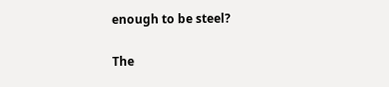enough to be steel?

The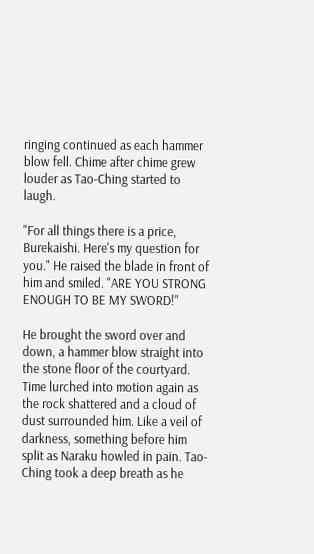ringing continued as each hammer blow fell. Chime after chime grew louder as Tao-Ching started to laugh.

"For all things there is a price, Burekaishi. Here's my question for you." He raised the blade in front of him and smiled. "ARE YOU STRONG ENOUGH TO BE MY SWORD!"

He brought the sword over and down, a hammer blow straight into the stone floor of the courtyard. Time lurched into motion again as the rock shattered and a cloud of dust surrounded him. Like a veil of darkness, something before him split as Naraku howled in pain. Tao-Ching took a deep breath as he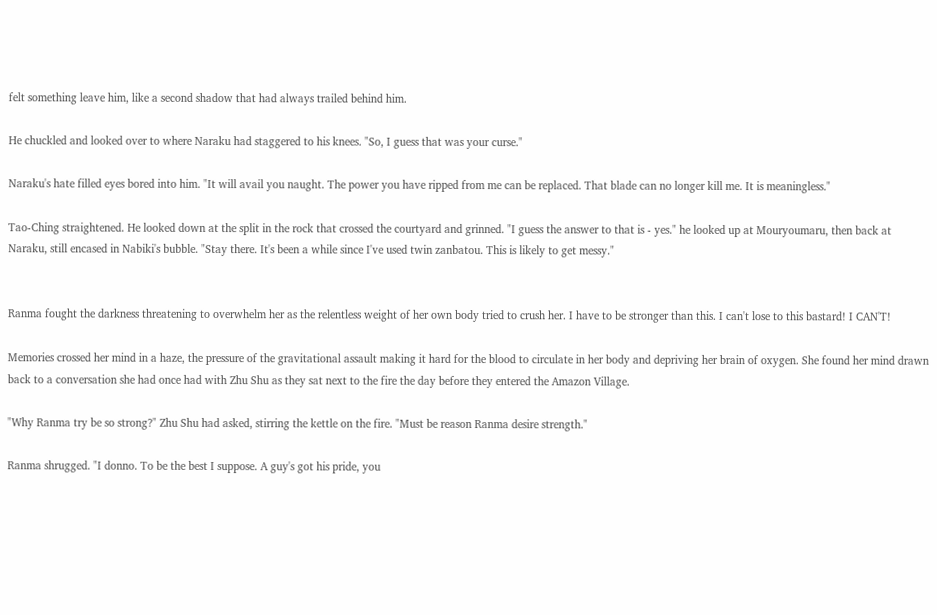felt something leave him, like a second shadow that had always trailed behind him.

He chuckled and looked over to where Naraku had staggered to his knees. "So, I guess that was your curse."

Naraku's hate filled eyes bored into him. "It will avail you naught. The power you have ripped from me can be replaced. That blade can no longer kill me. It is meaningless."

Tao-Ching straightened. He looked down at the split in the rock that crossed the courtyard and grinned. "I guess the answer to that is - yes." he looked up at Mouryoumaru, then back at Naraku, still encased in Nabiki's bubble. "Stay there. It's been a while since I've used twin zanbatou. This is likely to get messy."


Ranma fought the darkness threatening to overwhelm her as the relentless weight of her own body tried to crush her. I have to be stronger than this. I can't lose to this bastard! I CAN'T!

Memories crossed her mind in a haze, the pressure of the gravitational assault making it hard for the blood to circulate in her body and depriving her brain of oxygen. She found her mind drawn back to a conversation she had once had with Zhu Shu as they sat next to the fire the day before they entered the Amazon Village.

"Why Ranma try be so strong?" Zhu Shu had asked, stirring the kettle on the fire. "Must be reason Ranma desire strength."

Ranma shrugged. "I donno. To be the best I suppose. A guy's got his pride, you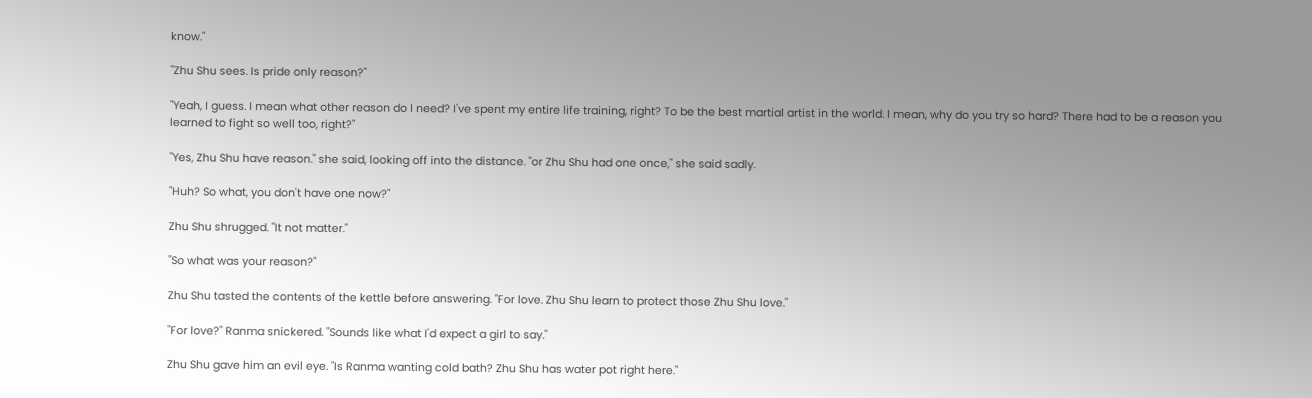know."

"Zhu Shu sees. Is pride only reason?"

"Yeah, I guess. I mean what other reason do I need? I've spent my entire life training, right? To be the best martial artist in the world. I mean, why do you try so hard? There had to be a reason you learned to fight so well too, right?"

"Yes, Zhu Shu have reason." she said, looking off into the distance. "or Zhu Shu had one once," she said sadly.

"Huh? So what, you don't have one now?"

Zhu Shu shrugged. "It not matter."

"So what was your reason?"

Zhu Shu tasted the contents of the kettle before answering. "For love. Zhu Shu learn to protect those Zhu Shu love."

"For love?" Ranma snickered. "Sounds like what I'd expect a girl to say."

Zhu Shu gave him an evil eye. "Is Ranma wanting cold bath? Zhu Shu has water pot right here."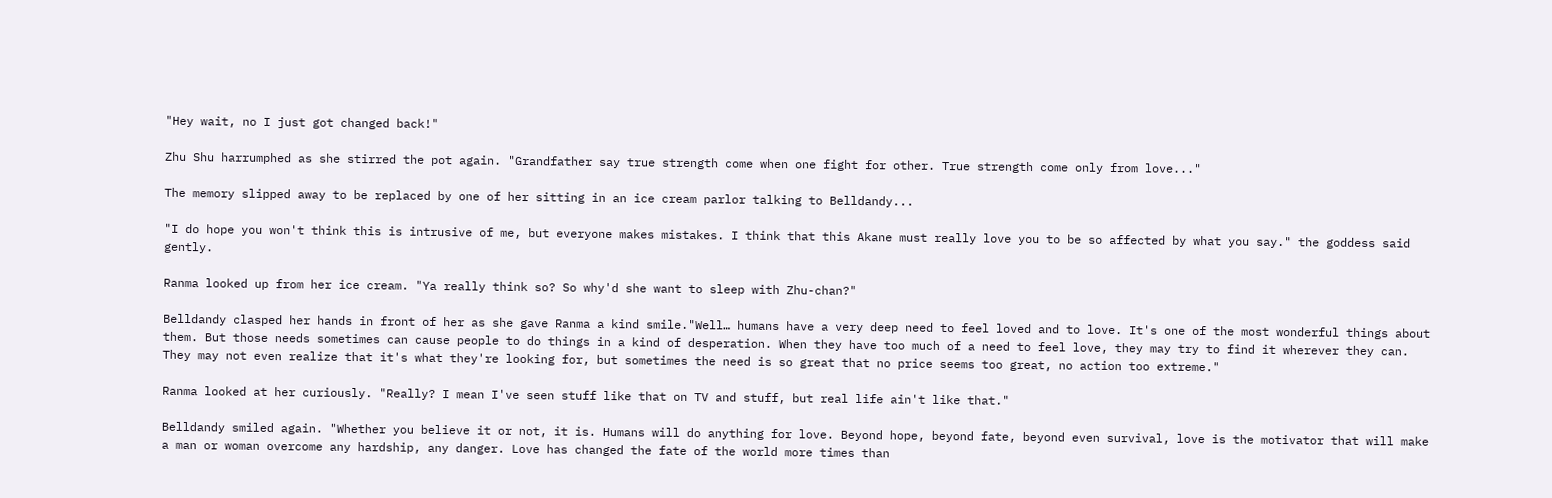"Hey wait, no I just got changed back!"

Zhu Shu harrumphed as she stirred the pot again. "Grandfather say true strength come when one fight for other. True strength come only from love..."

The memory slipped away to be replaced by one of her sitting in an ice cream parlor talking to Belldandy...

"I do hope you won't think this is intrusive of me, but everyone makes mistakes. I think that this Akane must really love you to be so affected by what you say." the goddess said gently.

Ranma looked up from her ice cream. "Ya really think so? So why'd she want to sleep with Zhu-chan?"

Belldandy clasped her hands in front of her as she gave Ranma a kind smile."Well… humans have a very deep need to feel loved and to love. It's one of the most wonderful things about them. But those needs sometimes can cause people to do things in a kind of desperation. When they have too much of a need to feel love, they may try to find it wherever they can. They may not even realize that it's what they're looking for, but sometimes the need is so great that no price seems too great, no action too extreme."

Ranma looked at her curiously. "Really? I mean I've seen stuff like that on TV and stuff, but real life ain't like that."

Belldandy smiled again. "Whether you believe it or not, it is. Humans will do anything for love. Beyond hope, beyond fate, beyond even survival, love is the motivator that will make a man or woman overcome any hardship, any danger. Love has changed the fate of the world more times than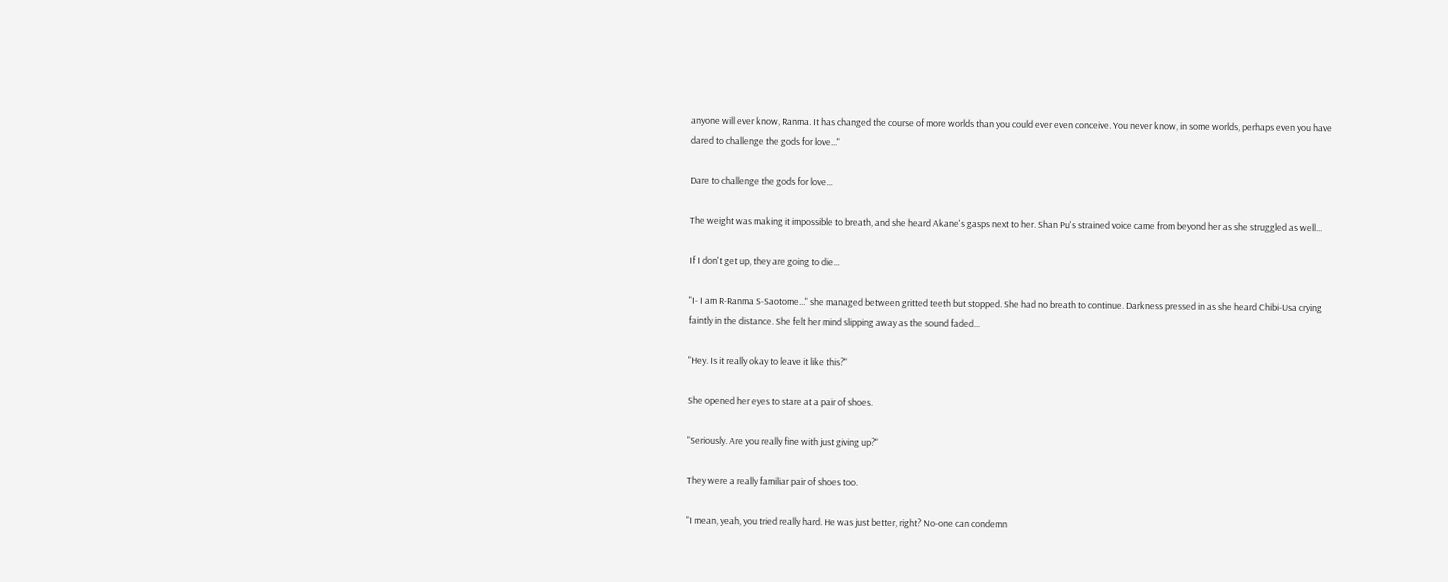anyone will ever know, Ranma. It has changed the course of more worlds than you could ever even conceive. You never know, in some worlds, perhaps even you have dared to challenge the gods for love..."

Dare to challenge the gods for love...

The weight was making it impossible to breath, and she heard Akane's gasps next to her. Shan Pu's strained voice came from beyond her as she struggled as well...

If I don't get up, they are going to die...

"I- I am R-Ranma S-Saotome..." she managed between gritted teeth but stopped. She had no breath to continue. Darkness pressed in as she heard Chibi-Usa crying faintly in the distance. She felt her mind slipping away as the sound faded...

"Hey. Is it really okay to leave it like this?"

She opened her eyes to stare at a pair of shoes.

"Seriously. Are you really fine with just giving up?"

They were a really familiar pair of shoes too.

"I mean, yeah, you tried really hard. He was just better, right? No-one can condemn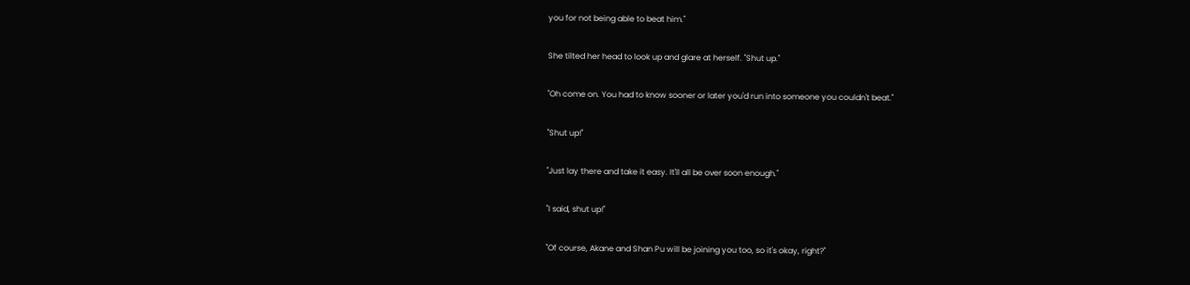you for not being able to beat him."

She tilted her head to look up and glare at herself. "Shut up."

"Oh come on. You had to know sooner or later you'd run into someone you couldn't beat."

"Shut up!"

"Just lay there and take it easy. It'll all be over soon enough."

"I said, shut up!"

"Of course, Akane and Shan Pu will be joining you too, so it's okay, right?"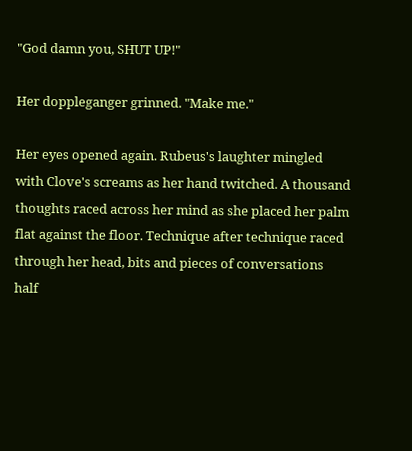"God damn you, SHUT UP!"

Her doppleganger grinned. "Make me."

Her eyes opened again. Rubeus's laughter mingled with Clove's screams as her hand twitched. A thousand thoughts raced across her mind as she placed her palm flat against the floor. Technique after technique raced through her head, bits and pieces of conversations half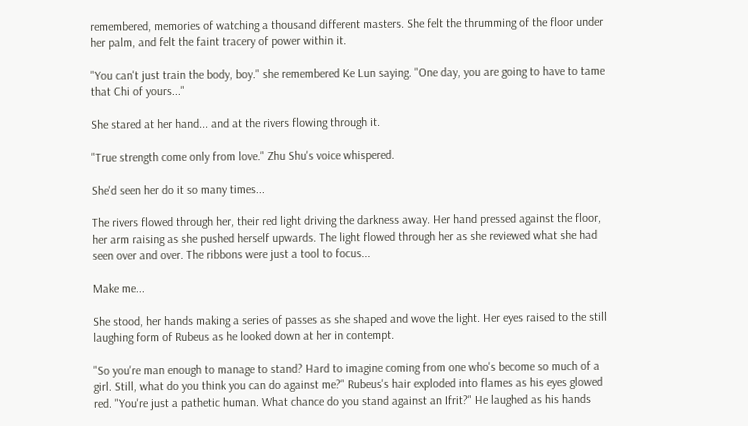remembered, memories of watching a thousand different masters. She felt the thrumming of the floor under her palm, and felt the faint tracery of power within it.

"You can't just train the body, boy." she remembered Ke Lun saying. "One day, you are going to have to tame that Chi of yours..."

She stared at her hand... and at the rivers flowing through it.

"True strength come only from love." Zhu Shu's voice whispered.

She'd seen her do it so many times...

The rivers flowed through her, their red light driving the darkness away. Her hand pressed against the floor, her arm raising as she pushed herself upwards. The light flowed through her as she reviewed what she had seen over and over. The ribbons were just a tool to focus...

Make me...

She stood, her hands making a series of passes as she shaped and wove the light. Her eyes raised to the still laughing form of Rubeus as he looked down at her in contempt.

"So you're man enough to manage to stand? Hard to imagine coming from one who's become so much of a girl. Still, what do you think you can do against me?" Rubeus's hair exploded into flames as his eyes glowed red. "You're just a pathetic human. What chance do you stand against an Ifrit?" He laughed as his hands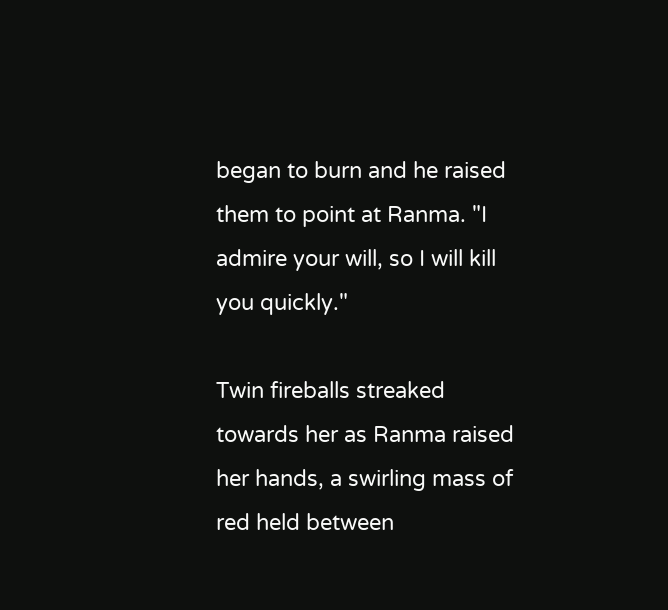began to burn and he raised them to point at Ranma. "I admire your will, so I will kill you quickly."

Twin fireballs streaked towards her as Ranma raised her hands, a swirling mass of red held between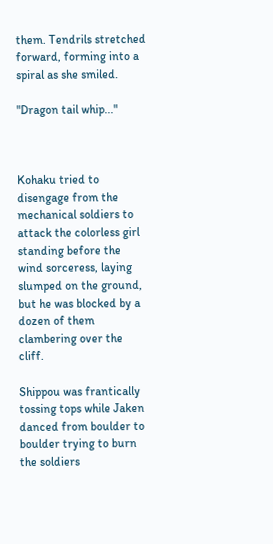them. Tendrils stretched forward, forming into a spiral as she smiled.

"Dragon tail whip..."



Kohaku tried to disengage from the mechanical soldiers to attack the colorless girl standing before the wind sorceress, laying slumped on the ground, but he was blocked by a dozen of them clambering over the cliff.

Shippou was frantically tossing tops while Jaken danced from boulder to boulder trying to burn the soldiers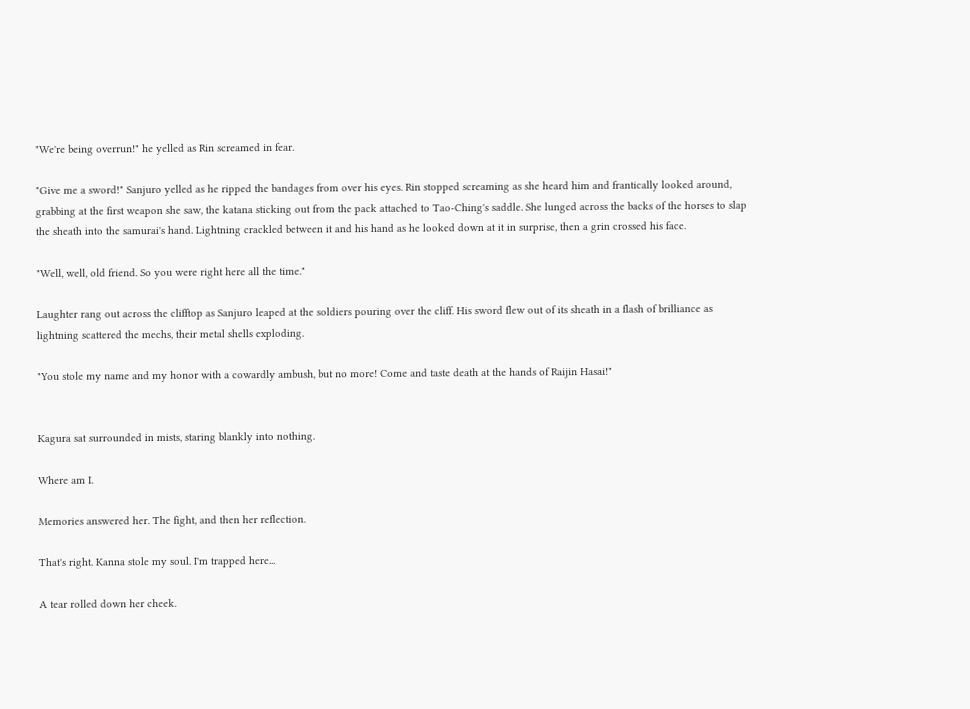"We're being overrun!" he yelled as Rin screamed in fear.

"Give me a sword!" Sanjuro yelled as he ripped the bandages from over his eyes. Rin stopped screaming as she heard him and frantically looked around, grabbing at the first weapon she saw, the katana sticking out from the pack attached to Tao-Ching's saddle. She lunged across the backs of the horses to slap the sheath into the samurai's hand. Lightning crackled between it and his hand as he looked down at it in surprise, then a grin crossed his face.

"Well, well, old friend. So you were right here all the time."

Laughter rang out across the clifftop as Sanjuro leaped at the soldiers pouring over the cliff. His sword flew out of its sheath in a flash of brilliance as lightning scattered the mechs, their metal shells exploding.

"You stole my name and my honor with a cowardly ambush, but no more! Come and taste death at the hands of Raijin Hasai!"


Kagura sat surrounded in mists, staring blankly into nothing.

Where am I.

Memories answered her. The fight, and then her reflection.

That's right. Kanna stole my soul. I'm trapped here...

A tear rolled down her cheek.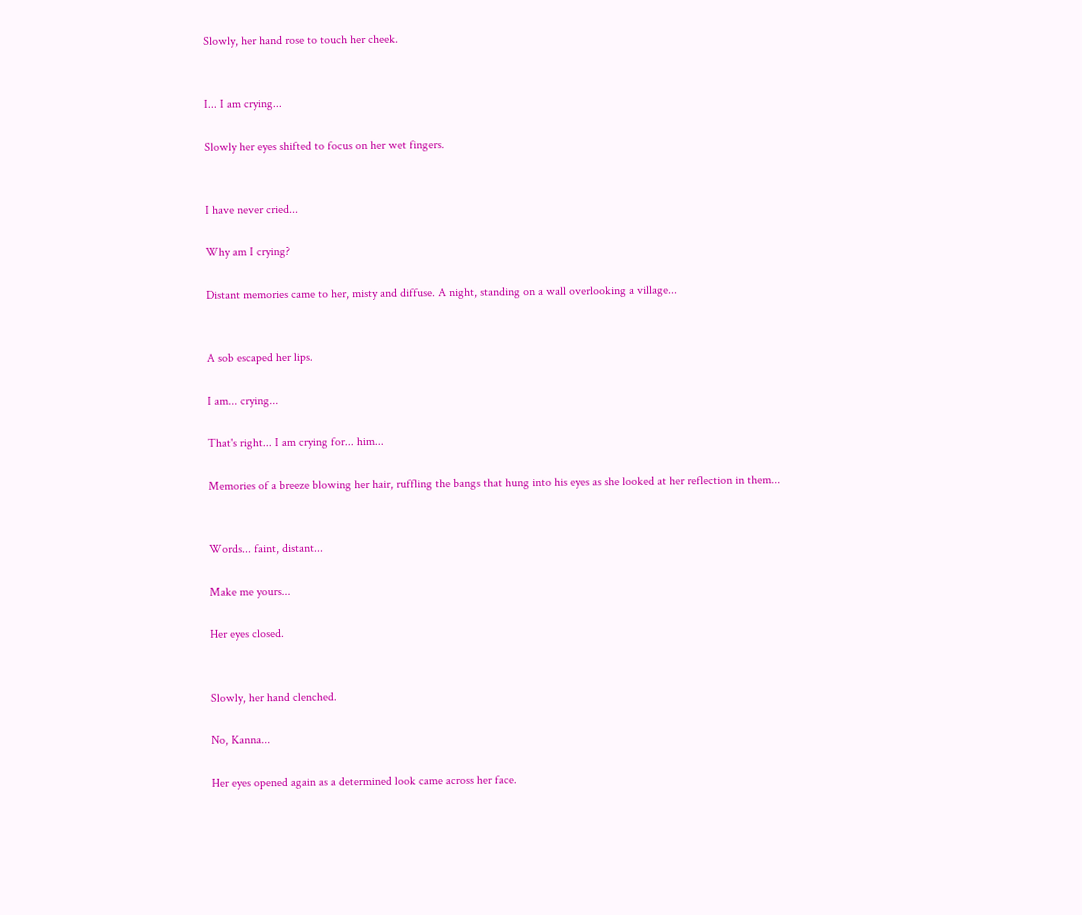Slowly, her hand rose to touch her cheek.


I... I am crying...

Slowly her eyes shifted to focus on her wet fingers.


I have never cried...

Why am I crying?

Distant memories came to her, misty and diffuse. A night, standing on a wall overlooking a village...


A sob escaped her lips.

I am... crying...

That's right... I am crying for... him...

Memories of a breeze blowing her hair, ruffling the bangs that hung into his eyes as she looked at her reflection in them...


Words... faint, distant...

Make me yours...

Her eyes closed.


Slowly, her hand clenched.

No, Kanna...

Her eyes opened again as a determined look came across her face.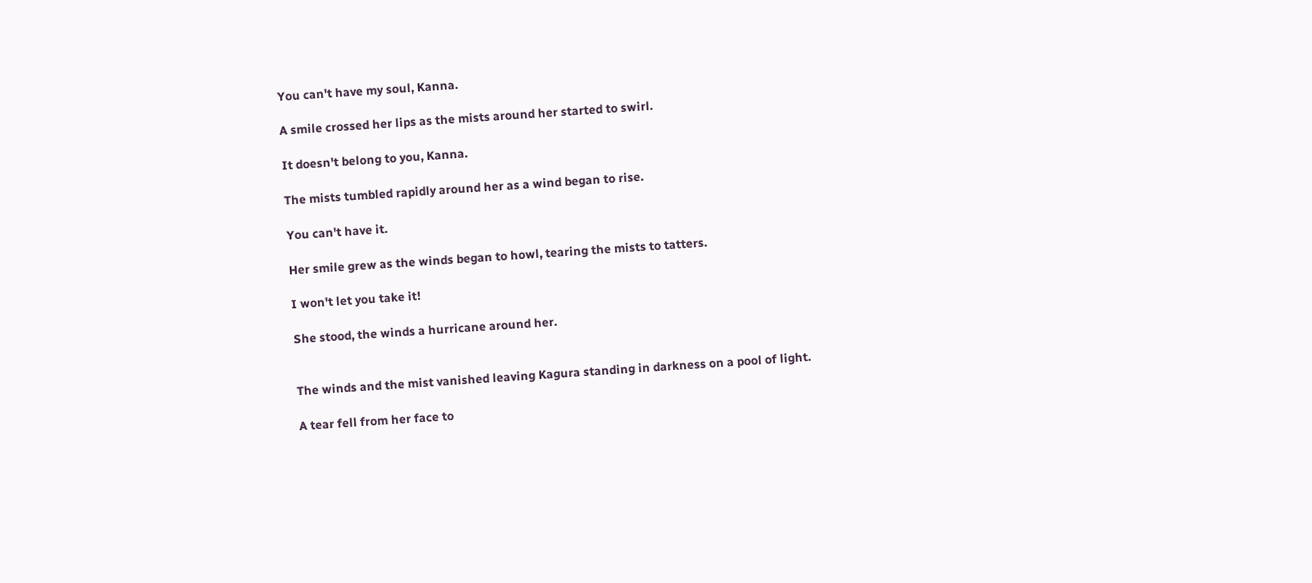You can't have my soul, Kanna.

A smile crossed her lips as the mists around her started to swirl.

It doesn't belong to you, Kanna.

The mists tumbled rapidly around her as a wind began to rise.

You can't have it.

Her smile grew as the winds began to howl, tearing the mists to tatters.

I won't let you take it!

She stood, the winds a hurricane around her.


The winds and the mist vanished leaving Kagura standing in darkness on a pool of light.

A tear fell from her face to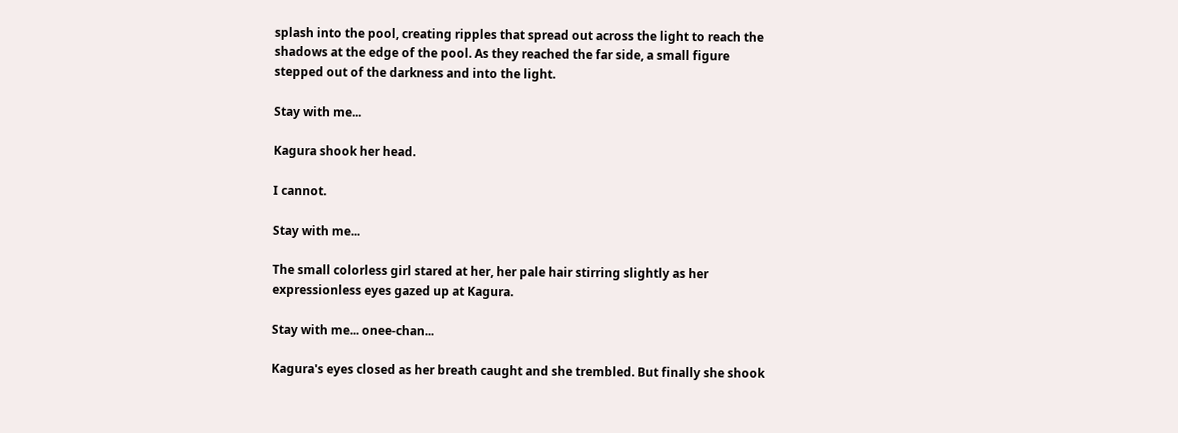splash into the pool, creating ripples that spread out across the light to reach the shadows at the edge of the pool. As they reached the far side, a small figure stepped out of the darkness and into the light.

Stay with me...

Kagura shook her head.

I cannot.

Stay with me...

The small colorless girl stared at her, her pale hair stirring slightly as her expressionless eyes gazed up at Kagura.

Stay with me... onee-chan...

Kagura's eyes closed as her breath caught and she trembled. But finally she shook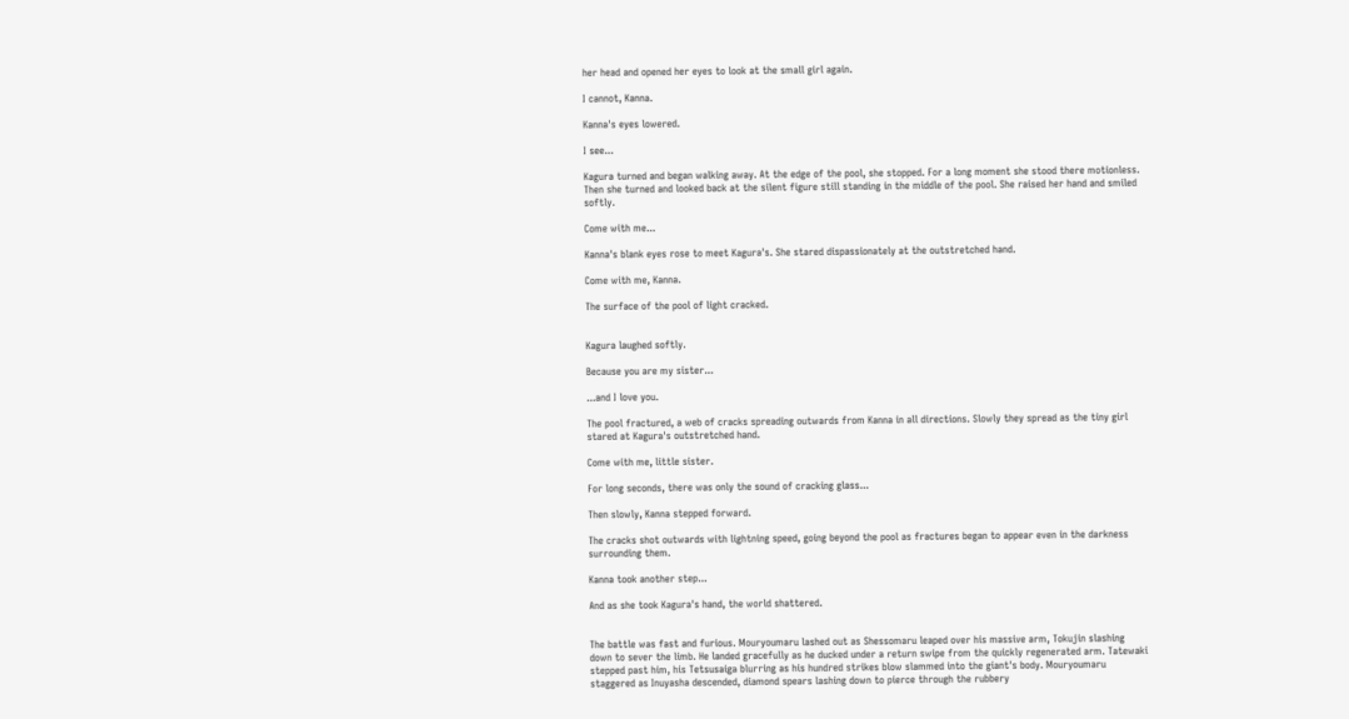her head and opened her eyes to look at the small girl again.

I cannot, Kanna.

Kanna's eyes lowered.

I see...

Kagura turned and began walking away. At the edge of the pool, she stopped. For a long moment she stood there motionless. Then she turned and looked back at the silent figure still standing in the middle of the pool. She raised her hand and smiled softly.

Come with me...

Kanna's blank eyes rose to meet Kagura's. She stared dispassionately at the outstretched hand.

Come with me, Kanna.

The surface of the pool of light cracked.


Kagura laughed softly.

Because you are my sister...

...and I love you.

The pool fractured, a web of cracks spreading outwards from Kanna in all directions. Slowly they spread as the tiny girl stared at Kagura's outstretched hand.

Come with me, little sister.

For long seconds, there was only the sound of cracking glass...

Then slowly, Kanna stepped forward.

The cracks shot outwards with lightning speed, going beyond the pool as fractures began to appear even in the darkness surrounding them.

Kanna took another step...

And as she took Kagura's hand, the world shattered.


The battle was fast and furious. Mouryoumaru lashed out as Shessomaru leaped over his massive arm, Tokujin slashing down to sever the limb. He landed gracefully as he ducked under a return swipe from the quickly regenerated arm. Tatewaki stepped past him, his Tetsusaiga blurring as his hundred strikes blow slammed into the giant's body. Mouryoumaru staggered as Inuyasha descended, diamond spears lashing down to pierce through the rubbery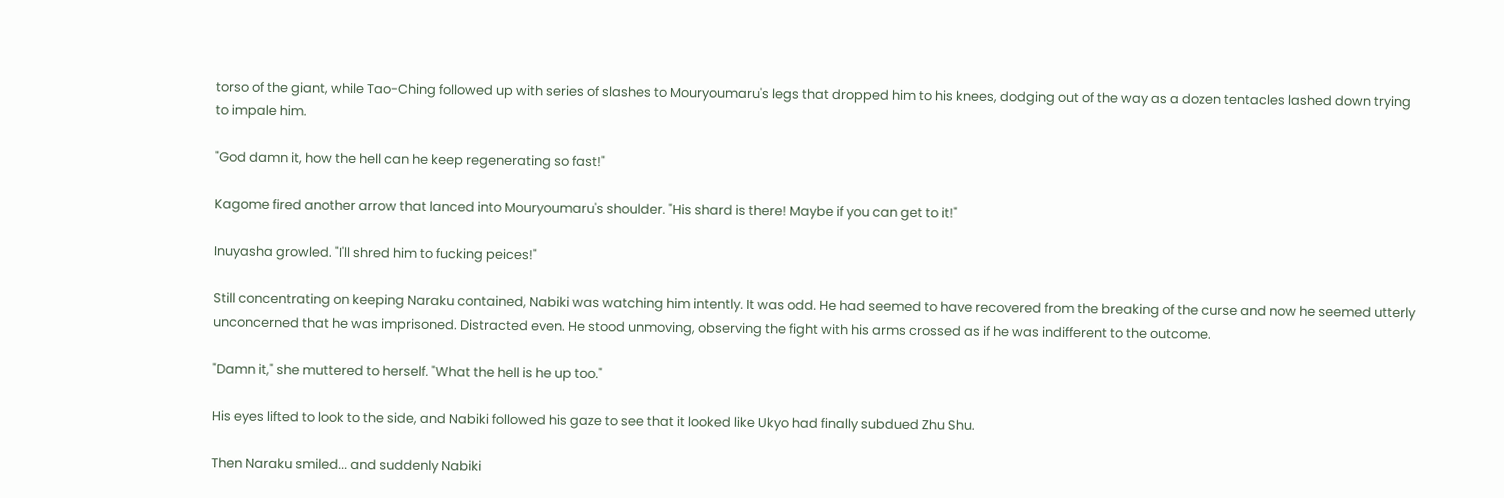torso of the giant, while Tao-Ching followed up with series of slashes to Mouryoumaru's legs that dropped him to his knees, dodging out of the way as a dozen tentacles lashed down trying to impale him.

"God damn it, how the hell can he keep regenerating so fast!"

Kagome fired another arrow that lanced into Mouryoumaru's shoulder. "His shard is there! Maybe if you can get to it!"

Inuyasha growled. "I'll shred him to fucking peices!"

Still concentrating on keeping Naraku contained, Nabiki was watching him intently. It was odd. He had seemed to have recovered from the breaking of the curse and now he seemed utterly unconcerned that he was imprisoned. Distracted even. He stood unmoving, observing the fight with his arms crossed as if he was indifferent to the outcome.

"Damn it," she muttered to herself. "What the hell is he up too."

His eyes lifted to look to the side, and Nabiki followed his gaze to see that it looked like Ukyo had finally subdued Zhu Shu.

Then Naraku smiled... and suddenly Nabiki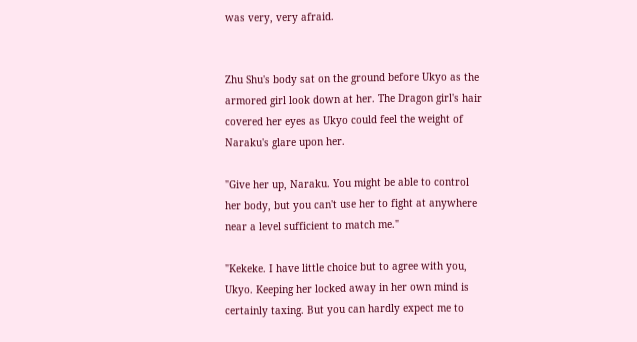was very, very afraid.


Zhu Shu's body sat on the ground before Ukyo as the armored girl look down at her. The Dragon girl's hair covered her eyes as Ukyo could feel the weight of Naraku's glare upon her.

"Give her up, Naraku. You might be able to control her body, but you can't use her to fight at anywhere near a level sufficient to match me."

"Kekeke. I have little choice but to agree with you, Ukyo. Keeping her locked away in her own mind is certainly taxing. But you can hardly expect me to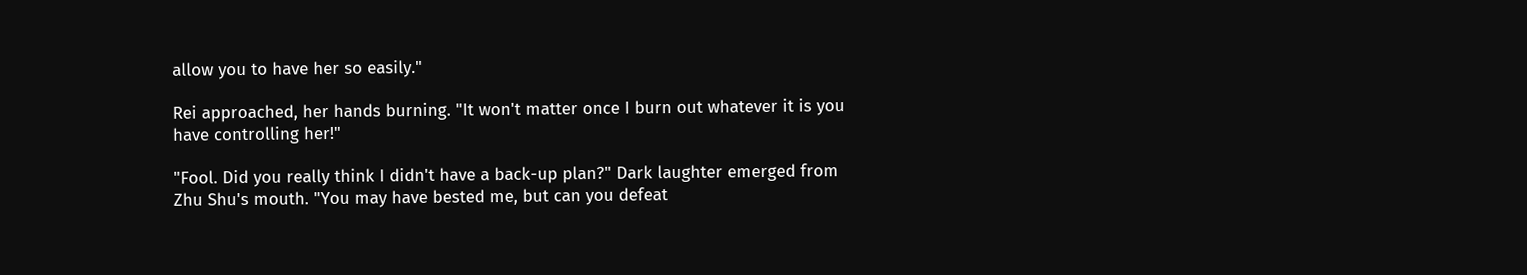allow you to have her so easily."

Rei approached, her hands burning. "It won't matter once I burn out whatever it is you have controlling her!"

"Fool. Did you really think I didn't have a back-up plan?" Dark laughter emerged from Zhu Shu's mouth. "You may have bested me, but can you defeat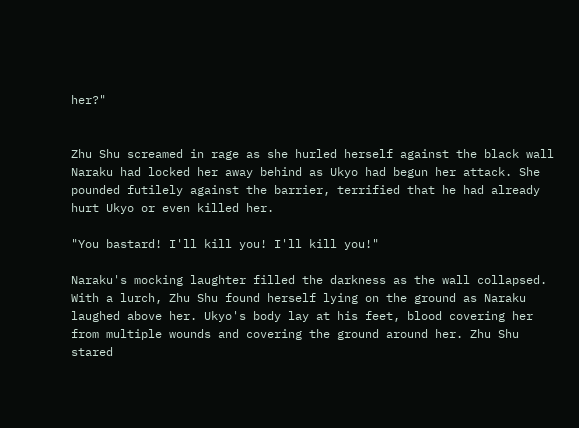her?"


Zhu Shu screamed in rage as she hurled herself against the black wall Naraku had locked her away behind as Ukyo had begun her attack. She pounded futilely against the barrier, terrified that he had already hurt Ukyo or even killed her.

"You bastard! I'll kill you! I'll kill you!"

Naraku's mocking laughter filled the darkness as the wall collapsed. With a lurch, Zhu Shu found herself lying on the ground as Naraku laughed above her. Ukyo's body lay at his feet, blood covering her from multiple wounds and covering the ground around her. Zhu Shu stared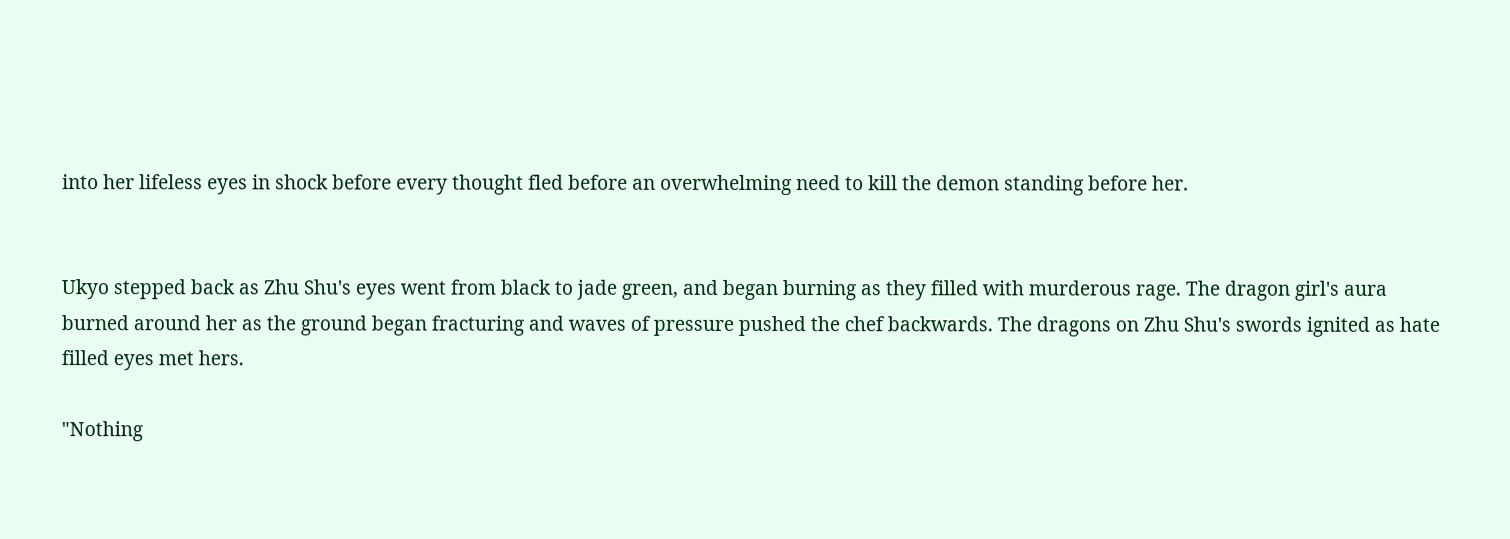into her lifeless eyes in shock before every thought fled before an overwhelming need to kill the demon standing before her.


Ukyo stepped back as Zhu Shu's eyes went from black to jade green, and began burning as they filled with murderous rage. The dragon girl's aura burned around her as the ground began fracturing and waves of pressure pushed the chef backwards. The dragons on Zhu Shu's swords ignited as hate filled eyes met hers.

"Nothing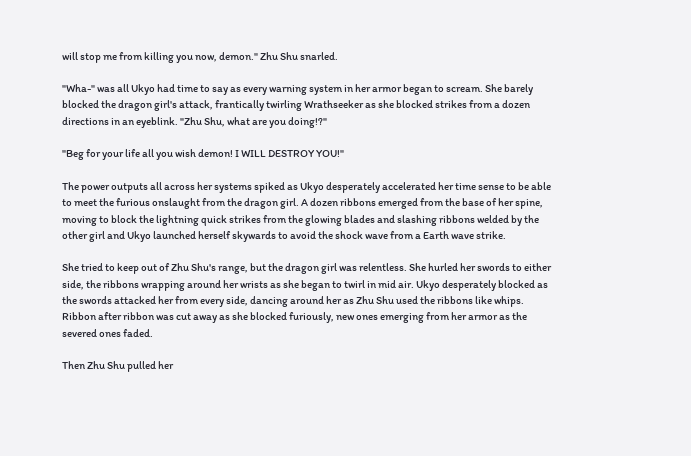will stop me from killing you now, demon." Zhu Shu snarled.

"Wha-" was all Ukyo had time to say as every warning system in her armor began to scream. She barely blocked the dragon girl's attack, frantically twirling Wrathseeker as she blocked strikes from a dozen directions in an eyeblink. "Zhu Shu, what are you doing!?"

"Beg for your life all you wish demon! I WILL DESTROY YOU!"

The power outputs all across her systems spiked as Ukyo desperately accelerated her time sense to be able to meet the furious onslaught from the dragon girl. A dozen ribbons emerged from the base of her spine, moving to block the lightning quick strikes from the glowing blades and slashing ribbons welded by the other girl and Ukyo launched herself skywards to avoid the shock wave from a Earth wave strike.

She tried to keep out of Zhu Shu's range, but the dragon girl was relentless. She hurled her swords to either side, the ribbons wrapping around her wrists as she began to twirl in mid air. Ukyo desperately blocked as the swords attacked her from every side, dancing around her as Zhu Shu used the ribbons like whips. Ribbon after ribbon was cut away as she blocked furiously, new ones emerging from her armor as the severed ones faded.

Then Zhu Shu pulled her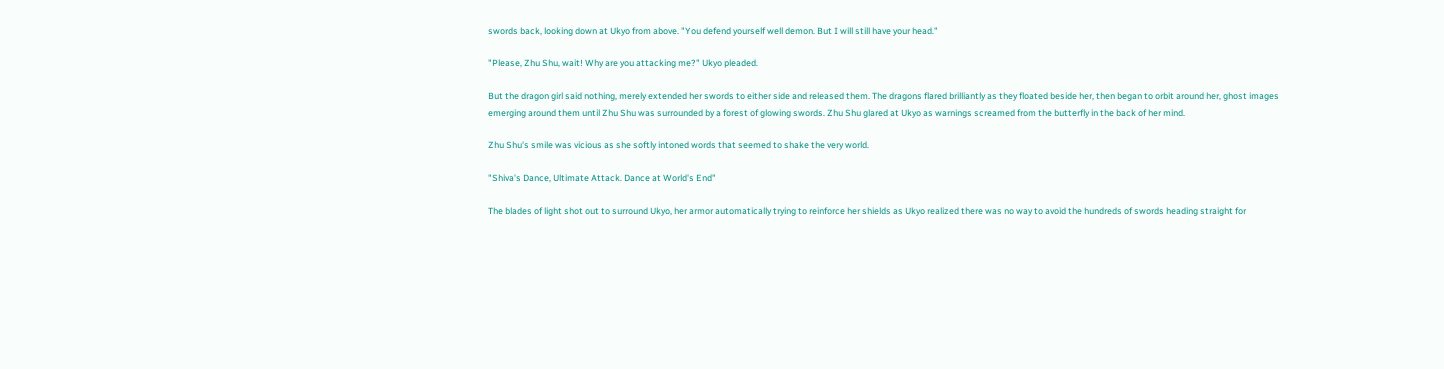swords back, looking down at Ukyo from above. "You defend yourself well demon. But I will still have your head."

"Please, Zhu Shu, wait! Why are you attacking me?" Ukyo pleaded.

But the dragon girl said nothing, merely extended her swords to either side and released them. The dragons flared brilliantly as they floated beside her, then began to orbit around her, ghost images emerging around them until Zhu Shu was surrounded by a forest of glowing swords. Zhu Shu glared at Ukyo as warnings screamed from the butterfly in the back of her mind.

Zhu Shu's smile was vicious as she softly intoned words that seemed to shake the very world.

"Shiva's Dance, Ultimate Attack. Dance at World's End"

The blades of light shot out to surround Ukyo, her armor automatically trying to reinforce her shields as Ukyo realized there was no way to avoid the hundreds of swords heading straight for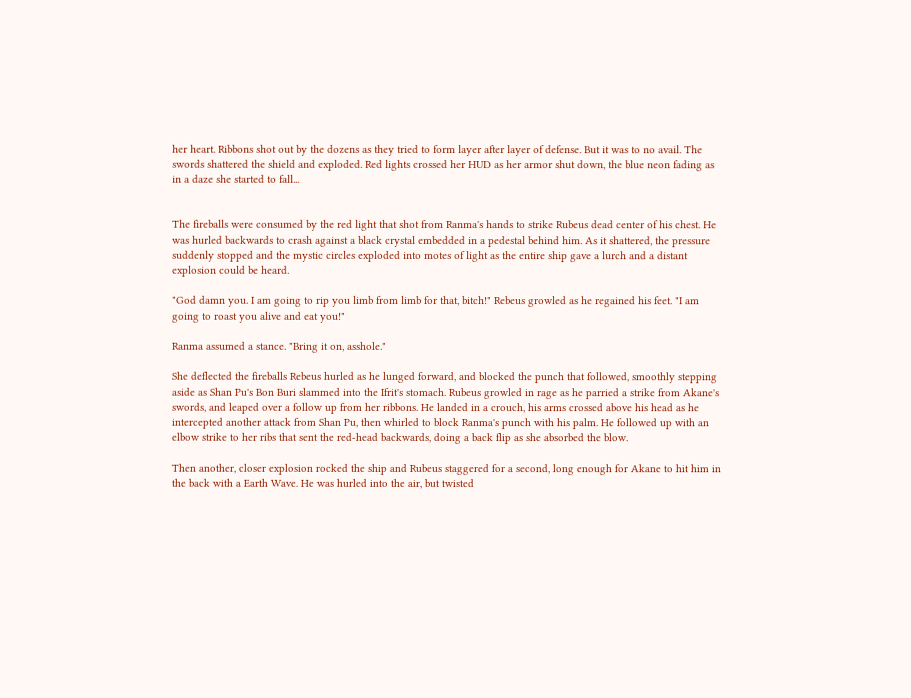her heart. Ribbons shot out by the dozens as they tried to form layer after layer of defense. But it was to no avail. The swords shattered the shield and exploded. Red lights crossed her HUD as her armor shut down, the blue neon fading as in a daze she started to fall...


The fireballs were consumed by the red light that shot from Ranma's hands to strike Rubeus dead center of his chest. He was hurled backwards to crash against a black crystal embedded in a pedestal behind him. As it shattered, the pressure suddenly stopped and the mystic circles exploded into motes of light as the entire ship gave a lurch and a distant explosion could be heard.

"God damn you. I am going to rip you limb from limb for that, bitch!" Rebeus growled as he regained his feet. "I am going to roast you alive and eat you!"

Ranma assumed a stance. "Bring it on, asshole."

She deflected the fireballs Rebeus hurled as he lunged forward, and blocked the punch that followed, smoothly stepping aside as Shan Pu's Bon Buri slammed into the Ifrit's stomach. Rubeus growled in rage as he parried a strike from Akane's swords, and leaped over a follow up from her ribbons. He landed in a crouch, his arms crossed above his head as he intercepted another attack from Shan Pu, then whirled to block Ranma's punch with his palm. He followed up with an elbow strike to her ribs that sent the red-head backwards, doing a back flip as she absorbed the blow.

Then another, closer explosion rocked the ship and Rubeus staggered for a second, long enough for Akane to hit him in the back with a Earth Wave. He was hurled into the air, but twisted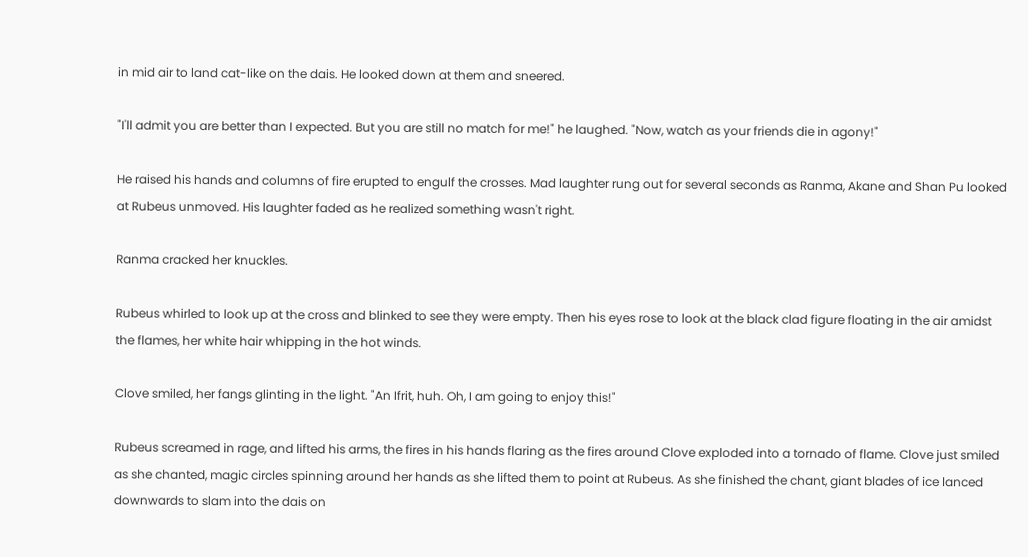in mid air to land cat-like on the dais. He looked down at them and sneered.

"I'll admit you are better than I expected. But you are still no match for me!" he laughed. "Now, watch as your friends die in agony!"

He raised his hands and columns of fire erupted to engulf the crosses. Mad laughter rung out for several seconds as Ranma, Akane and Shan Pu looked at Rubeus unmoved. His laughter faded as he realized something wasn't right.

Ranma cracked her knuckles.

Rubeus whirled to look up at the cross and blinked to see they were empty. Then his eyes rose to look at the black clad figure floating in the air amidst the flames, her white hair whipping in the hot winds.

Clove smiled, her fangs glinting in the light. "An Ifrit, huh. Oh, I am going to enjoy this!"

Rubeus screamed in rage, and lifted his arms, the fires in his hands flaring as the fires around Clove exploded into a tornado of flame. Clove just smiled as she chanted, magic circles spinning around her hands as she lifted them to point at Rubeus. As she finished the chant, giant blades of ice lanced downwards to slam into the dais on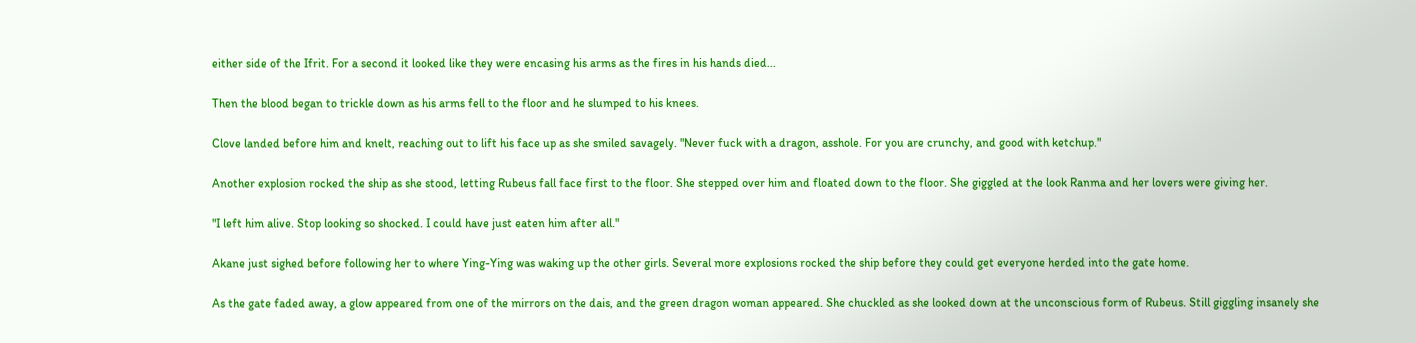either side of the Ifrit. For a second it looked like they were encasing his arms as the fires in his hands died...

Then the blood began to trickle down as his arms fell to the floor and he slumped to his knees.

Clove landed before him and knelt, reaching out to lift his face up as she smiled savagely. "Never fuck with a dragon, asshole. For you are crunchy, and good with ketchup."

Another explosion rocked the ship as she stood, letting Rubeus fall face first to the floor. She stepped over him and floated down to the floor. She giggled at the look Ranma and her lovers were giving her.

"I left him alive. Stop looking so shocked. I could have just eaten him after all."

Akane just sighed before following her to where Ying-Ying was waking up the other girls. Several more explosions rocked the ship before they could get everyone herded into the gate home.

As the gate faded away, a glow appeared from one of the mirrors on the dais, and the green dragon woman appeared. She chuckled as she looked down at the unconscious form of Rubeus. Still giggling insanely she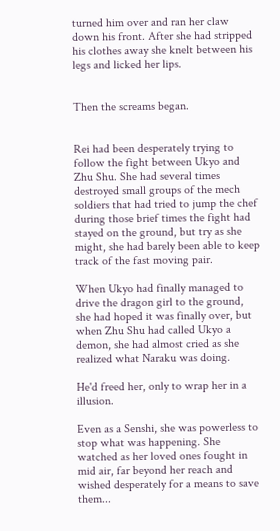turned him over and ran her claw down his front. After she had stripped his clothes away she knelt between his legs and licked her lips.


Then the screams began.


Rei had been desperately trying to follow the fight between Ukyo and Zhu Shu. She had several times destroyed small groups of the mech soldiers that had tried to jump the chef during those brief times the fight had stayed on the ground, but try as she might, she had barely been able to keep track of the fast moving pair.

When Ukyo had finally managed to drive the dragon girl to the ground, she had hoped it was finally over, but when Zhu Shu had called Ukyo a demon, she had almost cried as she realized what Naraku was doing.

He'd freed her, only to wrap her in a illusion.

Even as a Senshi, she was powerless to stop what was happening. She watched as her loved ones fought in mid air, far beyond her reach and wished desperately for a means to save them...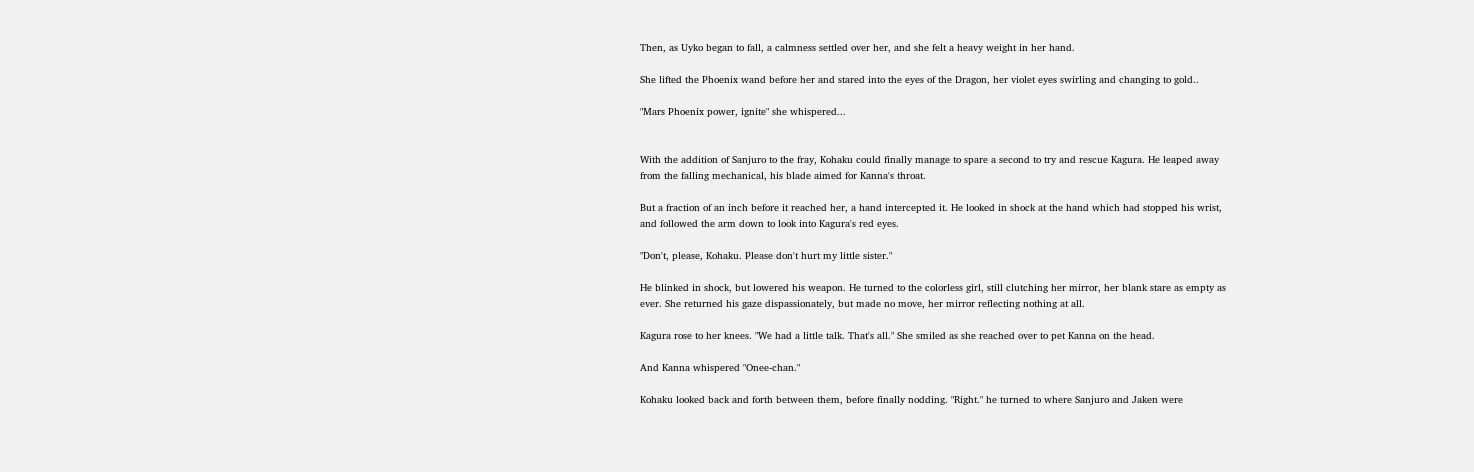Then, as Uyko began to fall, a calmness settled over her, and she felt a heavy weight in her hand.

She lifted the Phoenix wand before her and stared into the eyes of the Dragon, her violet eyes swirling and changing to gold..

"Mars Phoenix power, ignite" she whispered...


With the addition of Sanjuro to the fray, Kohaku could finally manage to spare a second to try and rescue Kagura. He leaped away from the falling mechanical, his blade aimed for Kanna's throat.

But a fraction of an inch before it reached her, a hand intercepted it. He looked in shock at the hand which had stopped his wrist, and followed the arm down to look into Kagura's red eyes.

"Don't, please, Kohaku. Please don't hurt my little sister."

He blinked in shock, but lowered his weapon. He turned to the colorless girl, still clutching her mirror, her blank stare as empty as ever. She returned his gaze dispassionately, but made no move, her mirror reflecting nothing at all.

Kagura rose to her knees. "We had a little talk. That's all." She smiled as she reached over to pet Kanna on the head.

And Kanna whispered "Onee-chan."

Kohaku looked back and forth between them, before finally nodding. "Right." he turned to where Sanjuro and Jaken were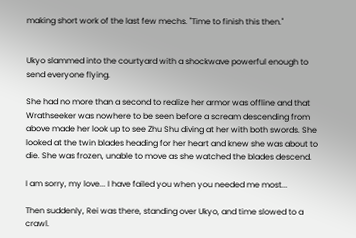making short work of the last few mechs. "Time to finish this then."


Ukyo slammed into the courtyard with a shockwave powerful enough to send everyone flying.

She had no more than a second to realize her armor was offline and that Wrathseeker was nowhere to be seen before a scream descending from above made her look up to see Zhu Shu diving at her with both swords. She looked at the twin blades heading for her heart and knew she was about to die. She was frozen, unable to move as she watched the blades descend.

I am sorry, my love... I have failed you when you needed me most...

Then suddenly, Rei was there, standing over Ukyo, and time slowed to a crawl.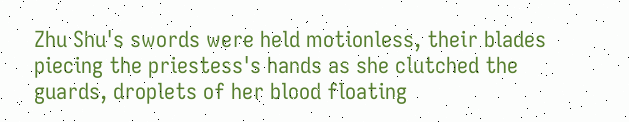Zhu Shu's swords were held motionless, their blades piecing the priestess's hands as she clutched the guards, droplets of her blood floating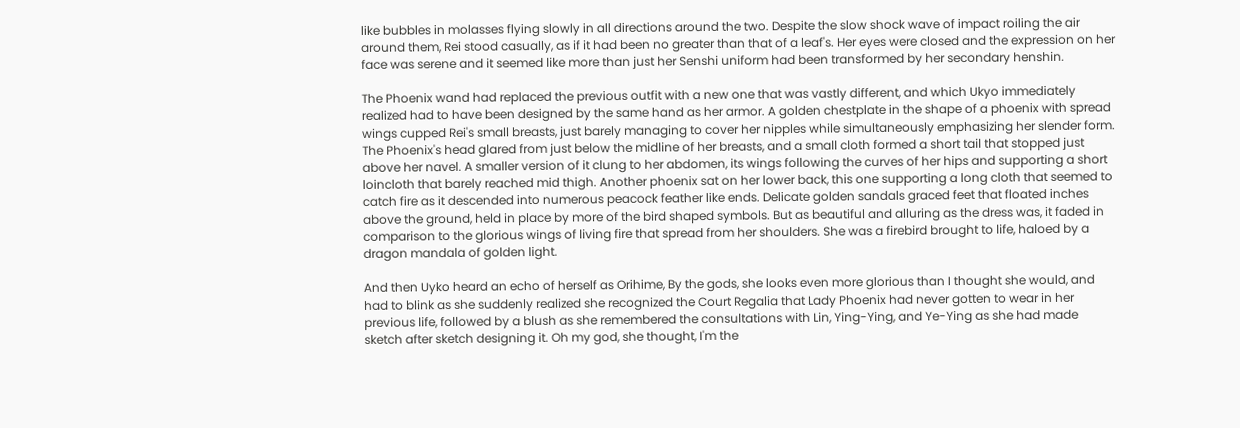like bubbles in molasses flying slowly in all directions around the two. Despite the slow shock wave of impact roiling the air around them, Rei stood casually, as if it had been no greater than that of a leaf's. Her eyes were closed and the expression on her face was serene and it seemed like more than just her Senshi uniform had been transformed by her secondary henshin.

The Phoenix wand had replaced the previous outfit with a new one that was vastly different, and which Ukyo immediately realized had to have been designed by the same hand as her armor. A golden chestplate in the shape of a phoenix with spread wings cupped Rei's small breasts, just barely managing to cover her nipples while simultaneously emphasizing her slender form. The Phoenix's head glared from just below the midline of her breasts, and a small cloth formed a short tail that stopped just above her navel. A smaller version of it clung to her abdomen, its wings following the curves of her hips and supporting a short loincloth that barely reached mid thigh. Another phoenix sat on her lower back, this one supporting a long cloth that seemed to catch fire as it descended into numerous peacock feather like ends. Delicate golden sandals graced feet that floated inches above the ground, held in place by more of the bird shaped symbols. But as beautiful and alluring as the dress was, it faded in comparison to the glorious wings of living fire that spread from her shoulders. She was a firebird brought to life, haloed by a dragon mandala of golden light.

And then Uyko heard an echo of herself as Orihime, By the gods, she looks even more glorious than I thought she would, and had to blink as she suddenly realized she recognized the Court Regalia that Lady Phoenix had never gotten to wear in her previous life, followed by a blush as she remembered the consultations with Lin, Ying-Ying, and Ye-Ying as she had made sketch after sketch designing it. Oh my god, she thought, I'm the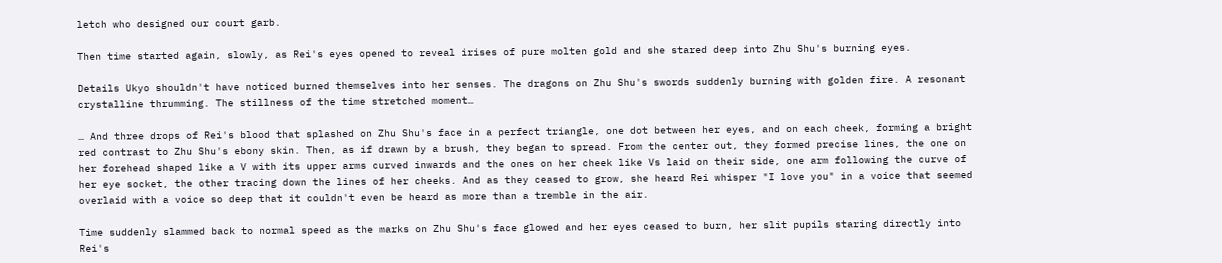letch who designed our court garb.

Then time started again, slowly, as Rei's eyes opened to reveal irises of pure molten gold and she stared deep into Zhu Shu's burning eyes.

Details Ukyo shouldn't have noticed burned themselves into her senses. The dragons on Zhu Shu's swords suddenly burning with golden fire. A resonant crystalline thrumming. The stillness of the time stretched moment…

… And three drops of Rei's blood that splashed on Zhu Shu's face in a perfect triangle, one dot between her eyes, and on each cheek, forming a bright red contrast to Zhu Shu's ebony skin. Then, as if drawn by a brush, they began to spread. From the center out, they formed precise lines, the one on her forehead shaped like a V with its upper arms curved inwards and the ones on her cheek like Vs laid on their side, one arm following the curve of her eye socket, the other tracing down the lines of her cheeks. And as they ceased to grow, she heard Rei whisper "I love you" in a voice that seemed overlaid with a voice so deep that it couldn't even be heard as more than a tremble in the air.

Time suddenly slammed back to normal speed as the marks on Zhu Shu's face glowed and her eyes ceased to burn, her slit pupils staring directly into Rei's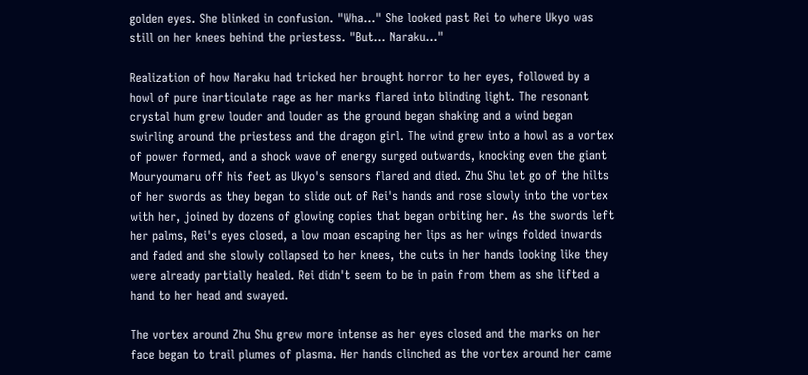golden eyes. She blinked in confusion. "Wha…" She looked past Rei to where Ukyo was still on her knees behind the priestess. "But… Naraku…"

Realization of how Naraku had tricked her brought horror to her eyes, followed by a howl of pure inarticulate rage as her marks flared into blinding light. The resonant crystal hum grew louder and louder as the ground began shaking and a wind began swirling around the priestess and the dragon girl. The wind grew into a howl as a vortex of power formed, and a shock wave of energy surged outwards, knocking even the giant Mouryoumaru off his feet as Ukyo's sensors flared and died. Zhu Shu let go of the hilts of her swords as they began to slide out of Rei's hands and rose slowly into the vortex with her, joined by dozens of glowing copies that began orbiting her. As the swords left her palms, Rei's eyes closed, a low moan escaping her lips as her wings folded inwards and faded and she slowly collapsed to her knees, the cuts in her hands looking like they were already partially healed. Rei didn't seem to be in pain from them as she lifted a hand to her head and swayed.

The vortex around Zhu Shu grew more intense as her eyes closed and the marks on her face began to trail plumes of plasma. Her hands clinched as the vortex around her came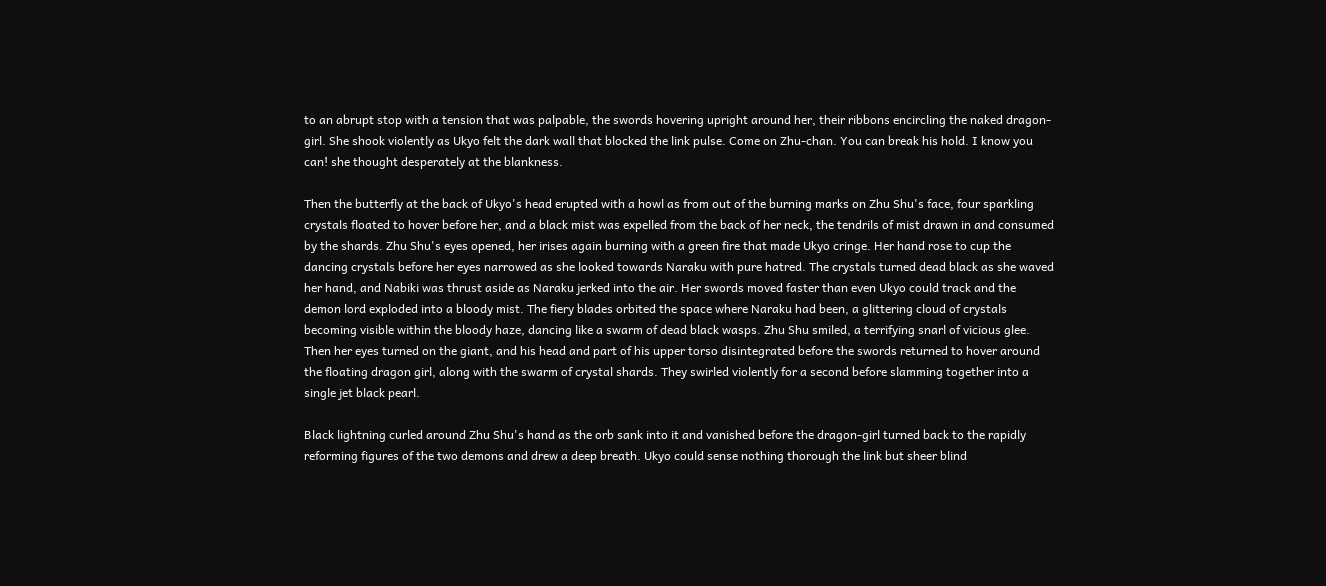to an abrupt stop with a tension that was palpable, the swords hovering upright around her, their ribbons encircling the naked dragon-girl. She shook violently as Ukyo felt the dark wall that blocked the link pulse. Come on Zhu-chan. You can break his hold. I know you can! she thought desperately at the blankness.

Then the butterfly at the back of Ukyo's head erupted with a howl as from out of the burning marks on Zhu Shu's face, four sparkling crystals floated to hover before her, and a black mist was expelled from the back of her neck, the tendrils of mist drawn in and consumed by the shards. Zhu Shu's eyes opened, her irises again burning with a green fire that made Ukyo cringe. Her hand rose to cup the dancing crystals before her eyes narrowed as she looked towards Naraku with pure hatred. The crystals turned dead black as she waved her hand, and Nabiki was thrust aside as Naraku jerked into the air. Her swords moved faster than even Ukyo could track and the demon lord exploded into a bloody mist. The fiery blades orbited the space where Naraku had been, a glittering cloud of crystals becoming visible within the bloody haze, dancing like a swarm of dead black wasps. Zhu Shu smiled, a terrifying snarl of vicious glee. Then her eyes turned on the giant, and his head and part of his upper torso disintegrated before the swords returned to hover around the floating dragon girl, along with the swarm of crystal shards. They swirled violently for a second before slamming together into a single jet black pearl.

Black lightning curled around Zhu Shu's hand as the orb sank into it and vanished before the dragon-girl turned back to the rapidly reforming figures of the two demons and drew a deep breath. Ukyo could sense nothing thorough the link but sheer blind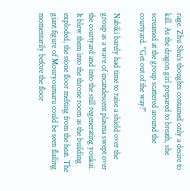rage. Zhu Shu's thoughts contained only a desire to kill. As the dragon girl prepared to breath, she screamed at the group scattered around the courtyard. "Get out of the way!"

Nabiki barely had time to raise a shield over the group as a wave of incandescent plasma swept over the courtyard and into the still regenerating youkai. It blew them into the throne room as the building exploded, the stone floor melting from the heat. The giant figure of Mouryoumaru could be seen flailing momentarily before the floor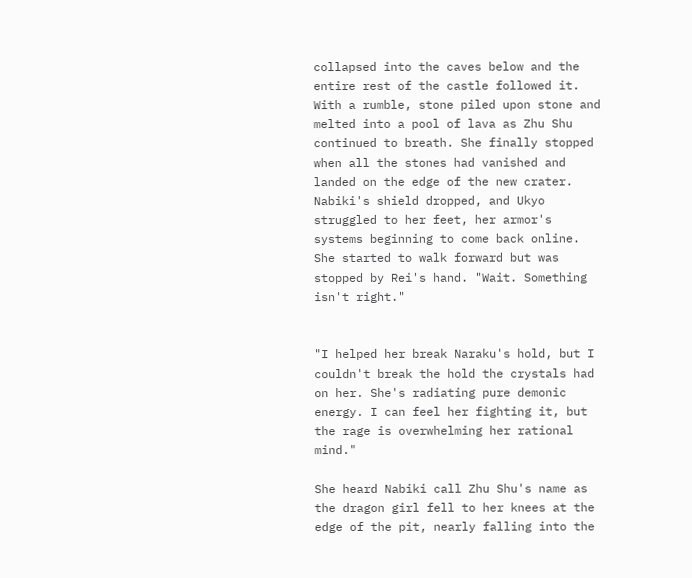collapsed into the caves below and the entire rest of the castle followed it. With a rumble, stone piled upon stone and melted into a pool of lava as Zhu Shu continued to breath. She finally stopped when all the stones had vanished and landed on the edge of the new crater. Nabiki's shield dropped, and Ukyo struggled to her feet, her armor's systems beginning to come back online. She started to walk forward but was stopped by Rei's hand. "Wait. Something isn't right."


"I helped her break Naraku's hold, but I couldn't break the hold the crystals had on her. She's radiating pure demonic energy. I can feel her fighting it, but the rage is overwhelming her rational mind."

She heard Nabiki call Zhu Shu's name as the dragon girl fell to her knees at the edge of the pit, nearly falling into the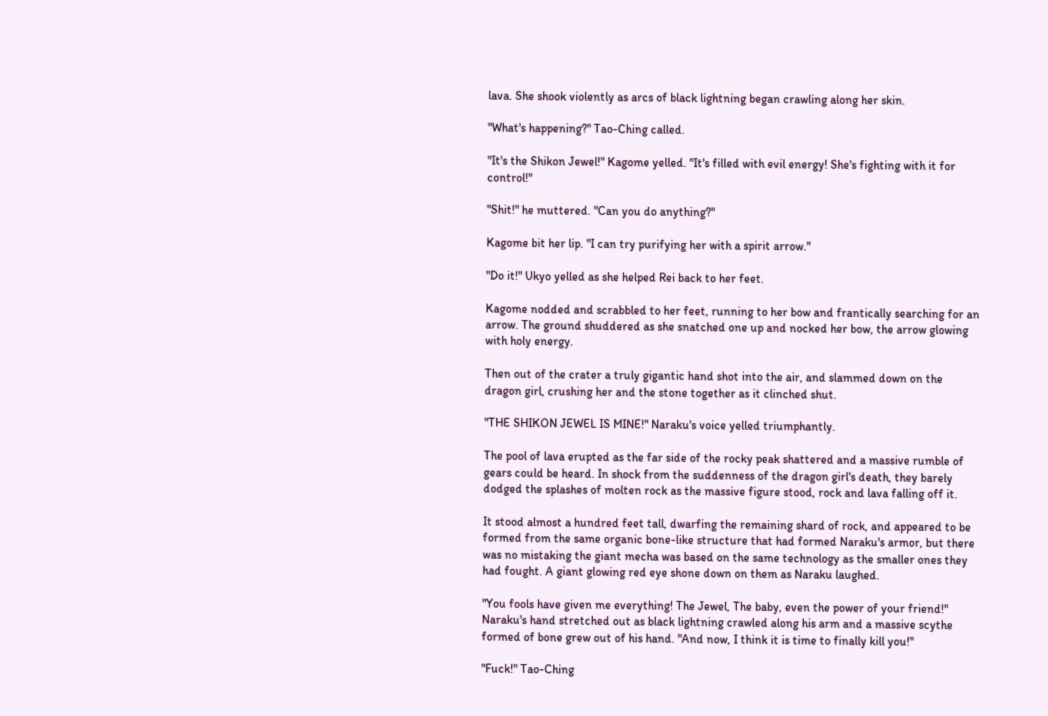lava. She shook violently as arcs of black lightning began crawling along her skin.

"What's happening?" Tao-Ching called.

"It's the Shikon Jewel!" Kagome yelled. "It's filled with evil energy! She's fighting with it for control!"

"Shit!" he muttered. "Can you do anything?"

Kagome bit her lip. "I can try purifying her with a spirit arrow."

"Do it!" Ukyo yelled as she helped Rei back to her feet.

Kagome nodded and scrabbled to her feet, running to her bow and frantically searching for an arrow. The ground shuddered as she snatched one up and nocked her bow, the arrow glowing with holy energy.

Then out of the crater a truly gigantic hand shot into the air, and slammed down on the dragon girl, crushing her and the stone together as it clinched shut.

"THE SHIKON JEWEL IS MINE!" Naraku's voice yelled triumphantly.

The pool of lava erupted as the far side of the rocky peak shattered and a massive rumble of gears could be heard. In shock from the suddenness of the dragon girl's death, they barely dodged the splashes of molten rock as the massive figure stood, rock and lava falling off it.

It stood almost a hundred feet tall, dwarfing the remaining shard of rock, and appeared to be formed from the same organic bone-like structure that had formed Naraku's armor, but there was no mistaking the giant mecha was based on the same technology as the smaller ones they had fought. A giant glowing red eye shone down on them as Naraku laughed.

"You fools have given me everything! The Jewel, The baby, even the power of your friend!" Naraku's hand stretched out as black lightning crawled along his arm and a massive scythe formed of bone grew out of his hand. "And now, I think it is time to finally kill you!"

"Fuck!" Tao-Ching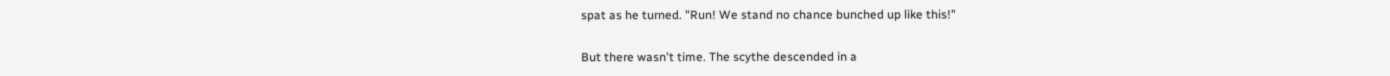spat as he turned. "Run! We stand no chance bunched up like this!"

But there wasn't time. The scythe descended in a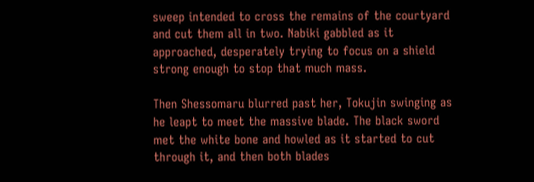sweep intended to cross the remains of the courtyard and cut them all in two. Nabiki gabbled as it approached, desperately trying to focus on a shield strong enough to stop that much mass.

Then Shessomaru blurred past her, Tokujin swinging as he leapt to meet the massive blade. The black sword met the white bone and howled as it started to cut through it, and then both blades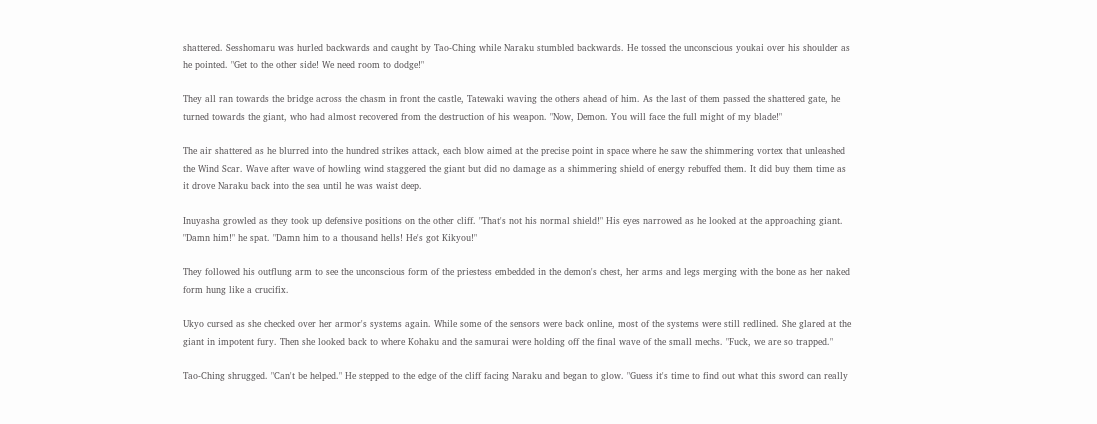shattered. Sesshomaru was hurled backwards and caught by Tao-Ching while Naraku stumbled backwards. He tossed the unconscious youkai over his shoulder as he pointed. "Get to the other side! We need room to dodge!"

They all ran towards the bridge across the chasm in front the castle, Tatewaki waving the others ahead of him. As the last of them passed the shattered gate, he turned towards the giant, who had almost recovered from the destruction of his weapon. "Now, Demon. You will face the full might of my blade!"

The air shattered as he blurred into the hundred strikes attack, each blow aimed at the precise point in space where he saw the shimmering vortex that unleashed the Wind Scar. Wave after wave of howling wind staggered the giant but did no damage as a shimmering shield of energy rebuffed them. It did buy them time as it drove Naraku back into the sea until he was waist deep.

Inuyasha growled as they took up defensive positions on the other cliff. "That's not his normal shield!" His eyes narrowed as he looked at the approaching giant. "Damn him!" he spat. "Damn him to a thousand hells! He's got Kikyou!"

They followed his outflung arm to see the unconscious form of the priestess embedded in the demon's chest, her arms and legs merging with the bone as her naked form hung like a crucifix.

Ukyo cursed as she checked over her armor's systems again. While some of the sensors were back online, most of the systems were still redlined. She glared at the giant in impotent fury. Then she looked back to where Kohaku and the samurai were holding off the final wave of the small mechs. "Fuck, we are so trapped."

Tao-Ching shrugged. "Can't be helped." He stepped to the edge of the cliff facing Naraku and began to glow. "Guess it's time to find out what this sword can really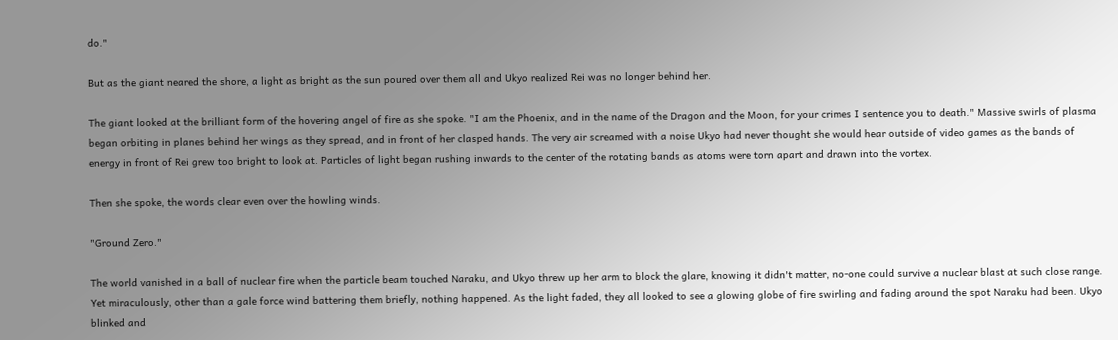do."

But as the giant neared the shore, a light as bright as the sun poured over them all and Ukyo realized Rei was no longer behind her.

The giant looked at the brilliant form of the hovering angel of fire as she spoke. "I am the Phoenix, and in the name of the Dragon and the Moon, for your crimes I sentence you to death." Massive swirls of plasma began orbiting in planes behind her wings as they spread, and in front of her clasped hands. The very air screamed with a noise Ukyo had never thought she would hear outside of video games as the bands of energy in front of Rei grew too bright to look at. Particles of light began rushing inwards to the center of the rotating bands as atoms were torn apart and drawn into the vortex.

Then she spoke, the words clear even over the howling winds.

"Ground Zero."

The world vanished in a ball of nuclear fire when the particle beam touched Naraku, and Ukyo threw up her arm to block the glare, knowing it didn't matter, no-one could survive a nuclear blast at such close range. Yet miraculously, other than a gale force wind battering them briefly, nothing happened. As the light faded, they all looked to see a glowing globe of fire swirling and fading around the spot Naraku had been. Ukyo blinked and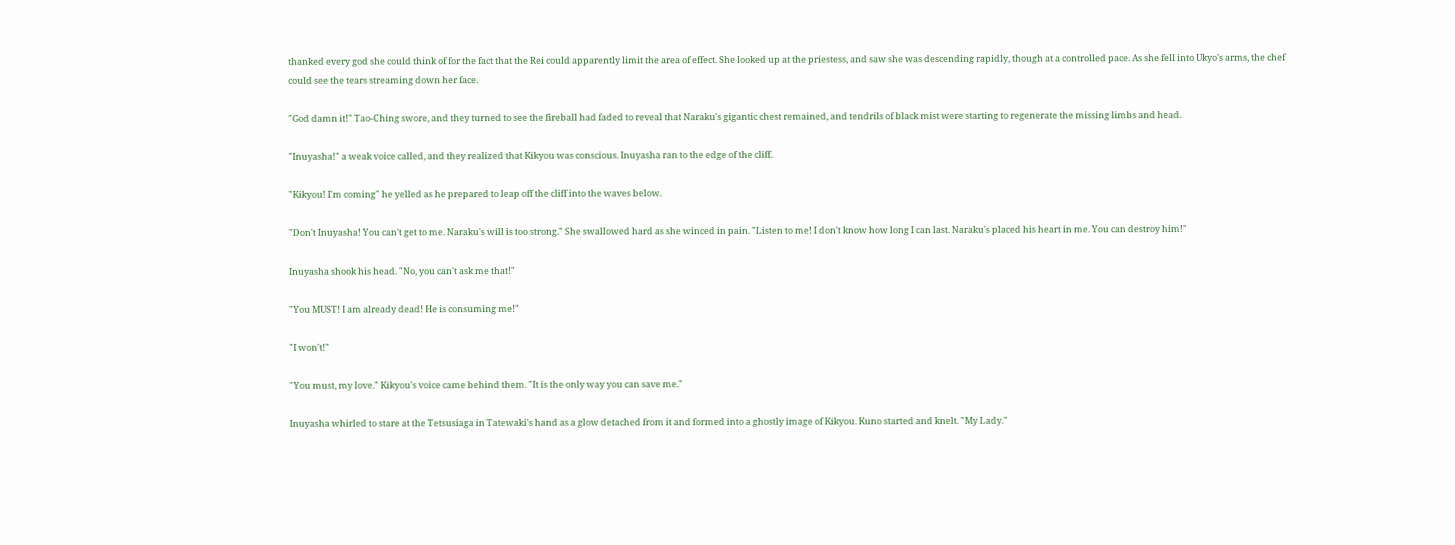thanked every god she could think of for the fact that the Rei could apparently limit the area of effect. She looked up at the priestess, and saw she was descending rapidly, though at a controlled pace. As she fell into Ukyo's arms, the chef could see the tears streaming down her face.

"God damn it!" Tao-Ching swore, and they turned to see the fireball had faded to reveal that Naraku's gigantic chest remained, and tendrils of black mist were starting to regenerate the missing limbs and head.

"Inuyasha!" a weak voice called, and they realized that Kikyou was conscious. Inuyasha ran to the edge of the cliff.

"Kikyou! I'm coming" he yelled as he prepared to leap off the cliff into the waves below.

"Don't Inuyasha! You can't get to me. Naraku's will is too strong." She swallowed hard as she winced in pain. "Listen to me! I don't know how long I can last. Naraku's placed his heart in me. You can destroy him!"

Inuyasha shook his head. "No, you can't ask me that!"

"You MUST! I am already dead! He is consuming me!"

"I won't!"

"You must, my love." Kikyou's voice came behind them. "It is the only way you can save me."

Inuyasha whirled to stare at the Tetsusiaga in Tatewaki's hand as a glow detached from it and formed into a ghostly image of Kikyou. Kuno started and knelt. "My Lady."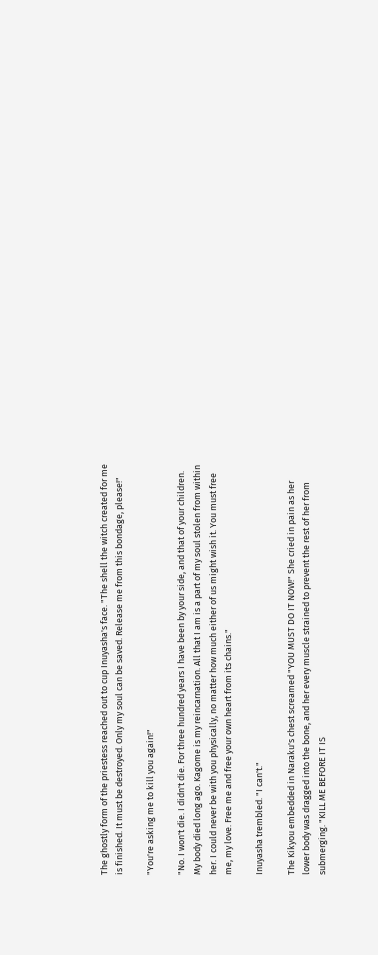The ghostly form of the priestess reached out to cup Inuyasha's face. "The shell the witch created for me is finished. It must be destroyed. Only my soul can be saved. Release me from this bondage, please!"

"You're asking me to kill you again!"

"No. I won't die. I didn't die. For three hundred years I have been by your side, and that of your children. My body died long ago. Kagome is my reincarnation. All that I am is a part of my soul stolen from within her. I could never be with you physically, no matter how much either of us might wish it. You must free me, my love. Free me and free your own heart from its chains."

Inuyasha trembled. "I can't."

The Kikyou embedded in Naraku's chest screamed "YOU MUST DO IT NOW!" She cried in pain as her lower body was dragged into the bone, and her every muscle strained to prevent the rest of her from submerging. "KILL ME BEFORE IT IS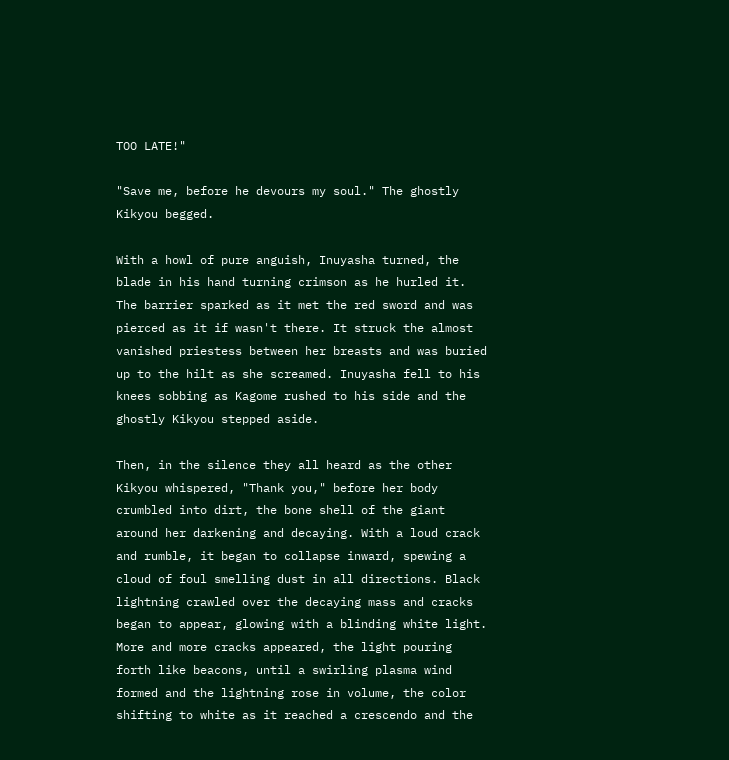TOO LATE!"

"Save me, before he devours my soul." The ghostly Kikyou begged.

With a howl of pure anguish, Inuyasha turned, the blade in his hand turning crimson as he hurled it. The barrier sparked as it met the red sword and was pierced as it if wasn't there. It struck the almost vanished priestess between her breasts and was buried up to the hilt as she screamed. Inuyasha fell to his knees sobbing as Kagome rushed to his side and the ghostly Kikyou stepped aside.

Then, in the silence they all heard as the other Kikyou whispered, "Thank you," before her body crumbled into dirt, the bone shell of the giant around her darkening and decaying. With a loud crack and rumble, it began to collapse inward, spewing a cloud of foul smelling dust in all directions. Black lightning crawled over the decaying mass and cracks began to appear, glowing with a blinding white light. More and more cracks appeared, the light pouring forth like beacons, until a swirling plasma wind formed and the lightning rose in volume, the color shifting to white as it reached a crescendo and the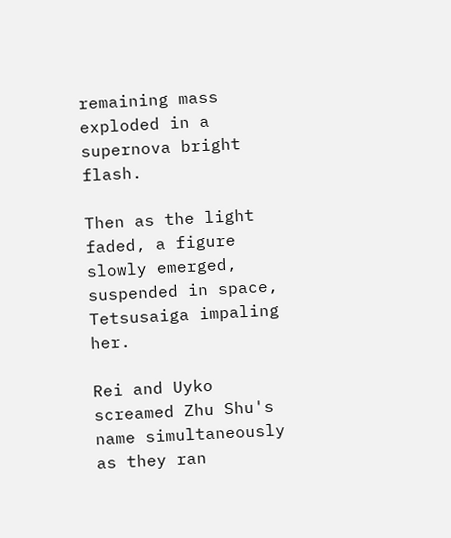remaining mass exploded in a supernova bright flash.

Then as the light faded, a figure slowly emerged, suspended in space, Tetsusaiga impaling her.

Rei and Uyko screamed Zhu Shu's name simultaneously as they ran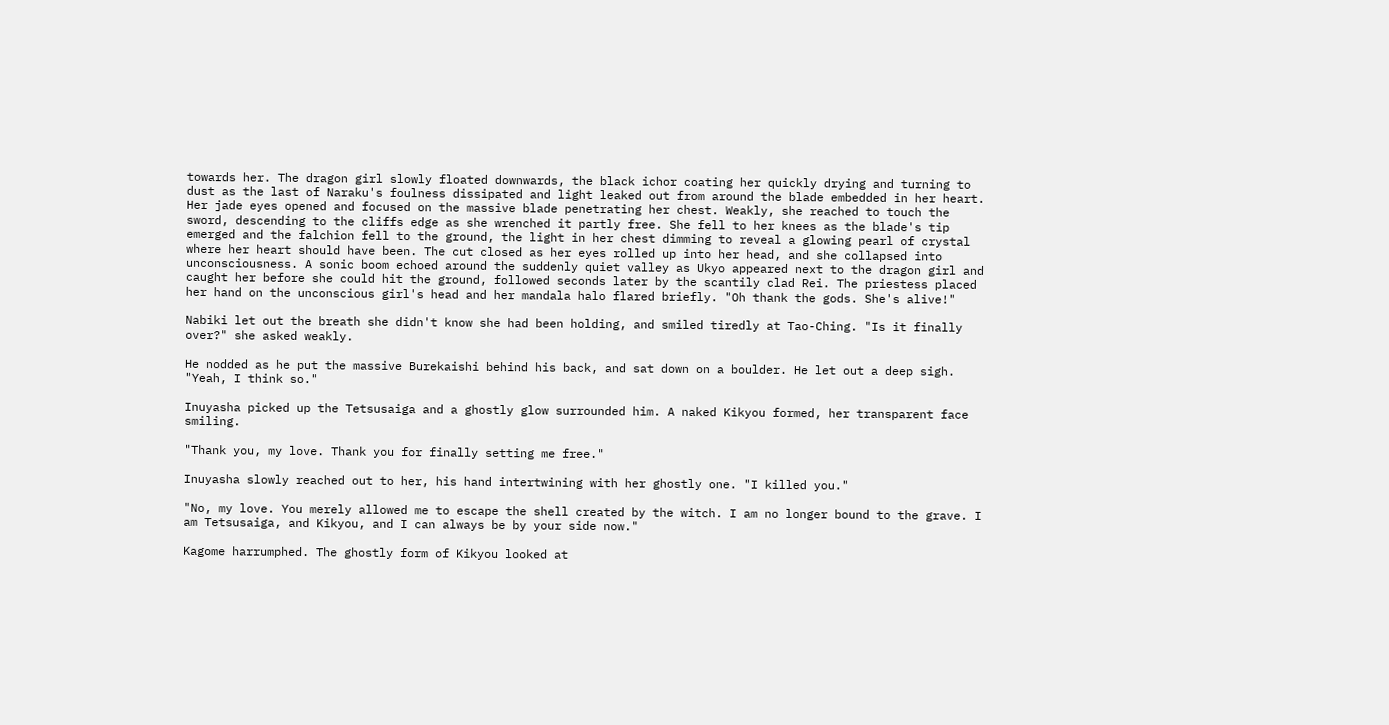towards her. The dragon girl slowly floated downwards, the black ichor coating her quickly drying and turning to dust as the last of Naraku's foulness dissipated and light leaked out from around the blade embedded in her heart. Her jade eyes opened and focused on the massive blade penetrating her chest. Weakly, she reached to touch the sword, descending to the cliffs edge as she wrenched it partly free. She fell to her knees as the blade's tip emerged and the falchion fell to the ground, the light in her chest dimming to reveal a glowing pearl of crystal where her heart should have been. The cut closed as her eyes rolled up into her head, and she collapsed into unconsciousness. A sonic boom echoed around the suddenly quiet valley as Ukyo appeared next to the dragon girl and caught her before she could hit the ground, followed seconds later by the scantily clad Rei. The priestess placed her hand on the unconscious girl's head and her mandala halo flared briefly. "Oh thank the gods. She's alive!"

Nabiki let out the breath she didn't know she had been holding, and smiled tiredly at Tao-Ching. "Is it finally over?" she asked weakly.

He nodded as he put the massive Burekaishi behind his back, and sat down on a boulder. He let out a deep sigh. "Yeah, I think so."

Inuyasha picked up the Tetsusaiga and a ghostly glow surrounded him. A naked Kikyou formed, her transparent face smiling.

"Thank you, my love. Thank you for finally setting me free."

Inuyasha slowly reached out to her, his hand intertwining with her ghostly one. "I killed you."

"No, my love. You merely allowed me to escape the shell created by the witch. I am no longer bound to the grave. I am Tetsusaiga, and Kikyou, and I can always be by your side now."

Kagome harrumphed. The ghostly form of Kikyou looked at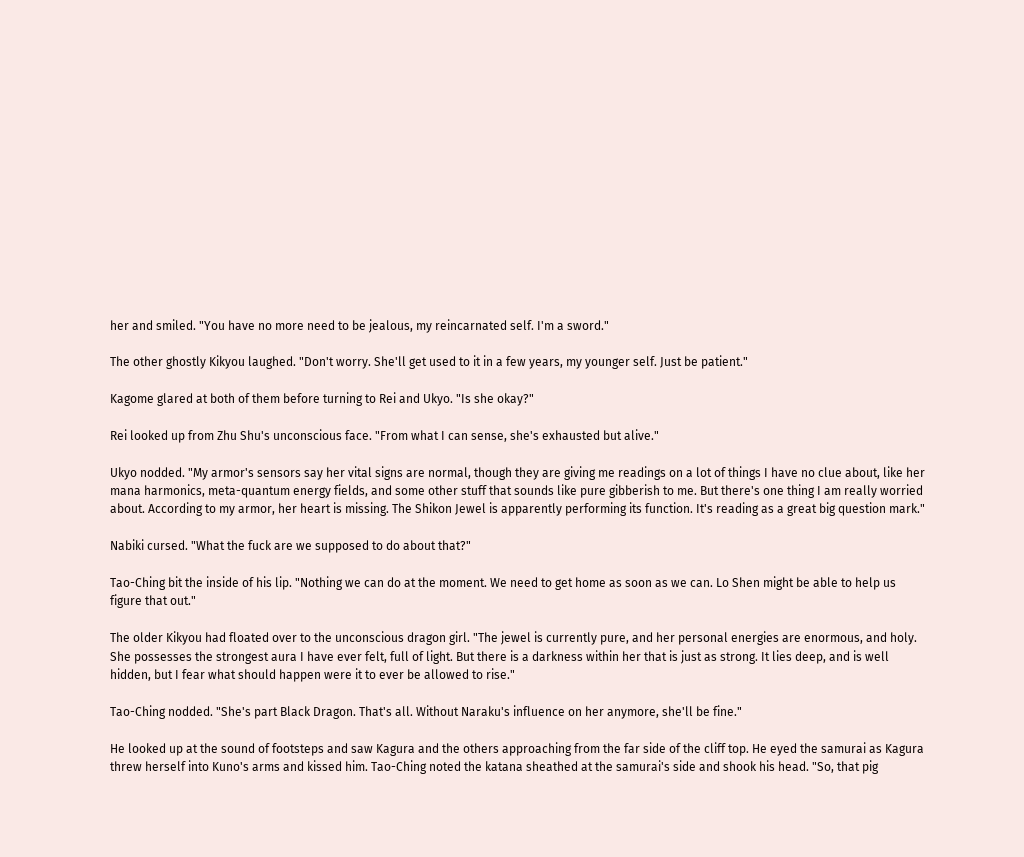her and smiled. "You have no more need to be jealous, my reincarnated self. I'm a sword."

The other ghostly Kikyou laughed. "Don't worry. She'll get used to it in a few years, my younger self. Just be patient."

Kagome glared at both of them before turning to Rei and Ukyo. "Is she okay?"

Rei looked up from Zhu Shu's unconscious face. "From what I can sense, she's exhausted but alive."

Ukyo nodded. "My armor's sensors say her vital signs are normal, though they are giving me readings on a lot of things I have no clue about, like her mana harmonics, meta-quantum energy fields, and some other stuff that sounds like pure gibberish to me. But there's one thing I am really worried about. According to my armor, her heart is missing. The Shikon Jewel is apparently performing its function. It's reading as a great big question mark."

Nabiki cursed. "What the fuck are we supposed to do about that?"

Tao-Ching bit the inside of his lip. "Nothing we can do at the moment. We need to get home as soon as we can. Lo Shen might be able to help us figure that out."

The older Kikyou had floated over to the unconscious dragon girl. "The jewel is currently pure, and her personal energies are enormous, and holy. She possesses the strongest aura I have ever felt, full of light. But there is a darkness within her that is just as strong. It lies deep, and is well hidden, but I fear what should happen were it to ever be allowed to rise."

Tao-Ching nodded. "She's part Black Dragon. That's all. Without Naraku's influence on her anymore, she'll be fine."

He looked up at the sound of footsteps and saw Kagura and the others approaching from the far side of the cliff top. He eyed the samurai as Kagura threw herself into Kuno's arms and kissed him. Tao-Ching noted the katana sheathed at the samurai's side and shook his head. "So, that pig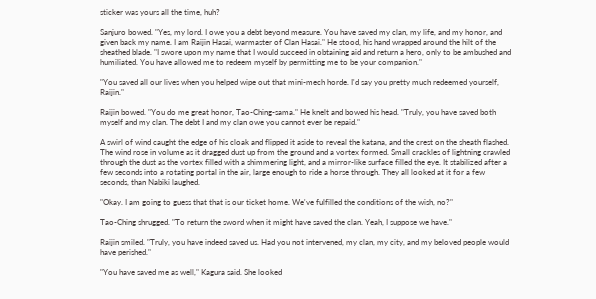sticker was yours all the time, huh?

Sanjuro bowed. "Yes, my lord. I owe you a debt beyond measure. You have saved my clan, my life, and my honor, and given back my name. I am Raijin Hasai, warmaster of Clan Hasai." He stood, his hand wrapped around the hilt of the sheathed blade. "I swore upon my name that I would succeed in obtaining aid and return a hero, only to be ambushed and humiliated. You have allowed me to redeem myself by permitting me to be your companion."

"You saved all our lives when you helped wipe out that mini-mech horde. I'd say you pretty much redeemed yourself, Raijin."

Raijin bowed. "You do me great honor, Tao-Ching-sama." He knelt and bowed his head. "Truly, you have saved both myself and my clan. The debt I and my clan owe you cannot ever be repaid."

A swirl of wind caught the edge of his cloak and flipped it aside to reveal the katana, and the crest on the sheath flashed. The wind rose in volume as it dragged dust up from the ground and a vortex formed. Small crackles of lightning crawled through the dust as the vortex filled with a shimmering light, and a mirror-like surface filled the eye. It stabilized after a few seconds into a rotating portal in the air, large enough to ride a horse through. They all looked at it for a few seconds, than Nabiki laughed.

"Okay. I am going to guess that that is our ticket home. We've fulfilled the conditions of the wish, no?"

Tao-Ching shrugged. "To return the sword when it might have saved the clan. Yeah, I suppose we have."

Raijin smiled. "Truly, you have indeed saved us. Had you not intervened, my clan, my city, and my beloved people would have perished."

"You have saved me as well," Kagura said. She looked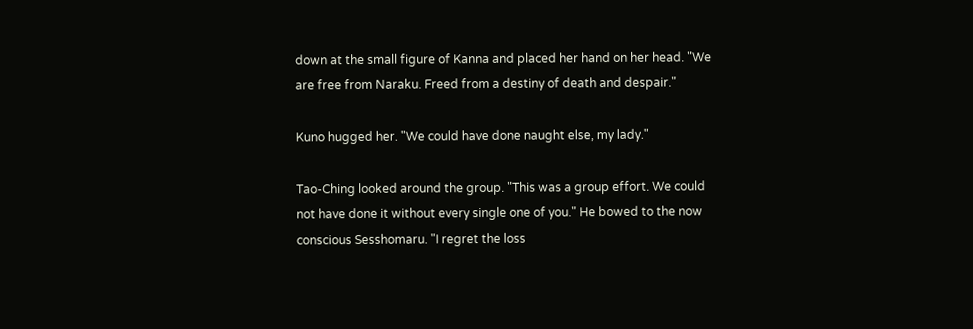down at the small figure of Kanna and placed her hand on her head. "We are free from Naraku. Freed from a destiny of death and despair."

Kuno hugged her. "We could have done naught else, my lady."

Tao-Ching looked around the group. "This was a group effort. We could not have done it without every single one of you." He bowed to the now conscious Sesshomaru. "I regret the loss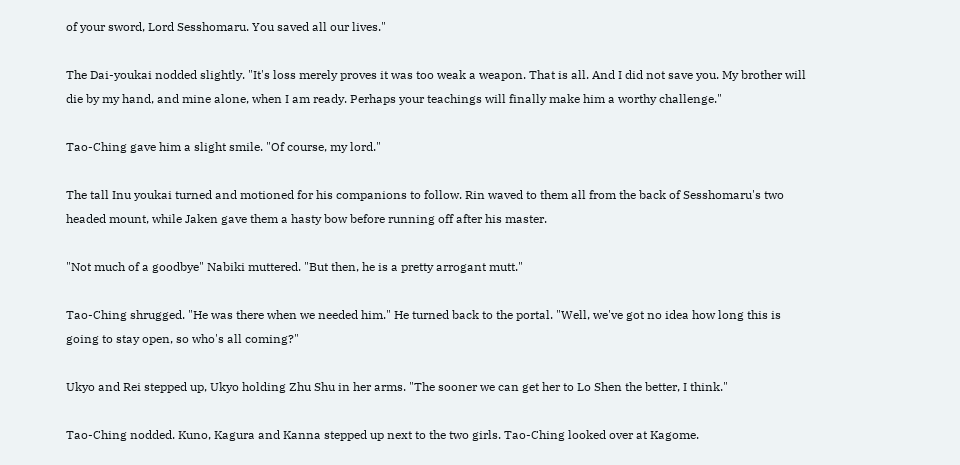of your sword, Lord Sesshomaru. You saved all our lives."

The Dai-youkai nodded slightly. "It's loss merely proves it was too weak a weapon. That is all. And I did not save you. My brother will die by my hand, and mine alone, when I am ready. Perhaps your teachings will finally make him a worthy challenge."

Tao-Ching gave him a slight smile. "Of course, my lord."

The tall Inu youkai turned and motioned for his companions to follow. Rin waved to them all from the back of Sesshomaru's two headed mount, while Jaken gave them a hasty bow before running off after his master.

"Not much of a goodbye" Nabiki muttered. "But then, he is a pretty arrogant mutt."

Tao-Ching shrugged. "He was there when we needed him." He turned back to the portal. "Well, we've got no idea how long this is going to stay open, so who's all coming?"

Ukyo and Rei stepped up, Ukyo holding Zhu Shu in her arms. "The sooner we can get her to Lo Shen the better, I think."

Tao-Ching nodded. Kuno, Kagura and Kanna stepped up next to the two girls. Tao-Ching looked over at Kagome.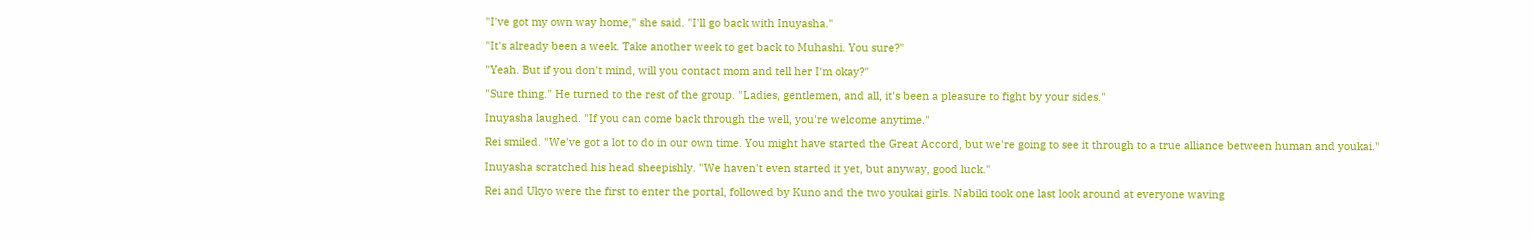"I've got my own way home," she said. "I'll go back with Inuyasha."

"It's already been a week. Take another week to get back to Muhashi. You sure?"

"Yeah. But if you don't mind, will you contact mom and tell her I'm okay?"

"Sure thing." He turned to the rest of the group. "Ladies, gentlemen, and all, it's been a pleasure to fight by your sides."

Inuyasha laughed. "If you can come back through the well, you're welcome anytime."

Rei smiled. "We've got a lot to do in our own time. You might have started the Great Accord, but we're going to see it through to a true alliance between human and youkai."

Inuyasha scratched his head sheepishly. "We haven't even started it yet, but anyway, good luck."

Rei and Ukyo were the first to enter the portal, followed by Kuno and the two youkai girls. Nabiki took one last look around at everyone waving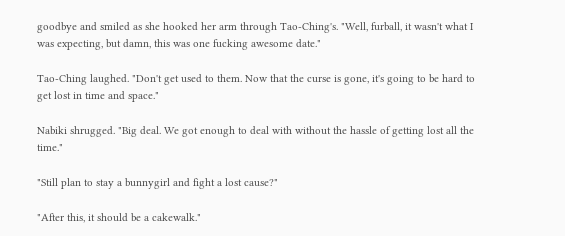goodbye and smiled as she hooked her arm through Tao-Ching's. "Well, furball, it wasn't what I was expecting, but damn, this was one fucking awesome date."

Tao-Ching laughed. "Don't get used to them. Now that the curse is gone, it's going to be hard to get lost in time and space."

Nabiki shrugged. "Big deal. We got enough to deal with without the hassle of getting lost all the time."

"Still plan to stay a bunnygirl and fight a lost cause?"

"After this, it should be a cakewalk."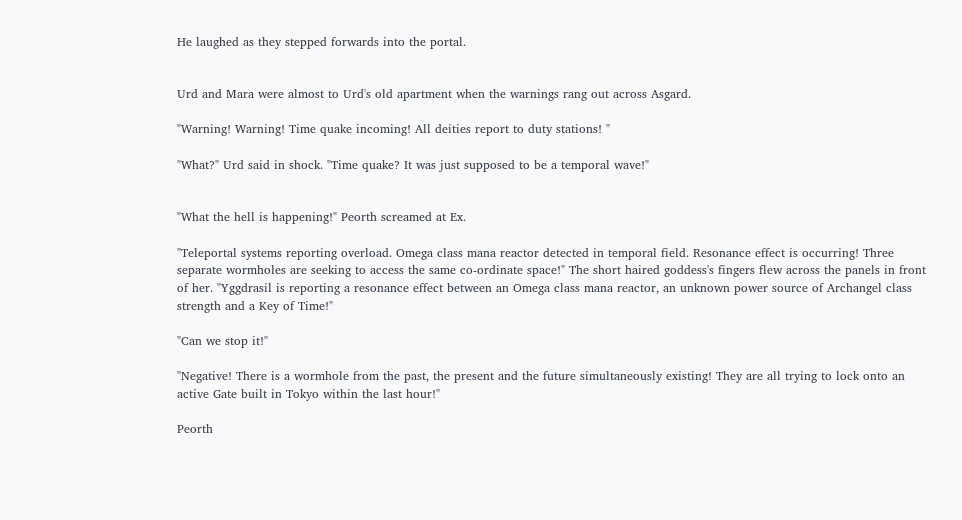He laughed as they stepped forwards into the portal.


Urd and Mara were almost to Urd's old apartment when the warnings rang out across Asgard.

"Warning! Warning! Time quake incoming! All deities report to duty stations! "

"What?" Urd said in shock. "Time quake? It was just supposed to be a temporal wave!"


"What the hell is happening!" Peorth screamed at Ex.

"Teleportal systems reporting overload. Omega class mana reactor detected in temporal field. Resonance effect is occurring! Three separate wormholes are seeking to access the same co-ordinate space!" The short haired goddess's fingers flew across the panels in front of her. "Yggdrasil is reporting a resonance effect between an Omega class mana reactor, an unknown power source of Archangel class strength and a Key of Time!"

"Can we stop it!"

"Negative! There is a wormhole from the past, the present and the future simultaneously existing! They are all trying to lock onto an active Gate built in Tokyo within the last hour!"

Peorth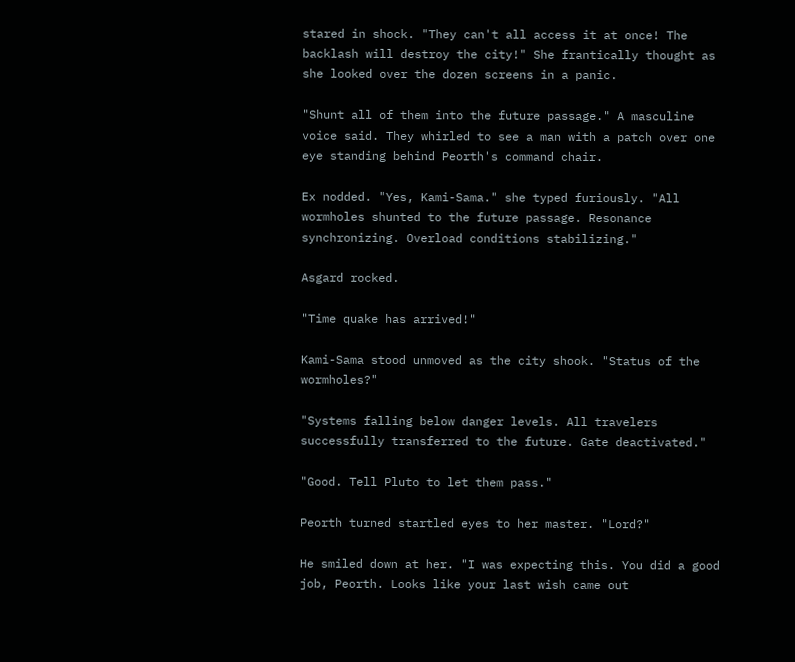stared in shock. "They can't all access it at once! The backlash will destroy the city!" She frantically thought as she looked over the dozen screens in a panic.

"Shunt all of them into the future passage." A masculine voice said. They whirled to see a man with a patch over one eye standing behind Peorth's command chair.

Ex nodded. "Yes, Kami-Sama." she typed furiously. "All wormholes shunted to the future passage. Resonance synchronizing. Overload conditions stabilizing."

Asgard rocked.

"Time quake has arrived!"

Kami-Sama stood unmoved as the city shook. "Status of the wormholes?"

"Systems falling below danger levels. All travelers successfully transferred to the future. Gate deactivated."

"Good. Tell Pluto to let them pass."

Peorth turned startled eyes to her master. "Lord?"

He smiled down at her. "I was expecting this. You did a good job, Peorth. Looks like your last wish came out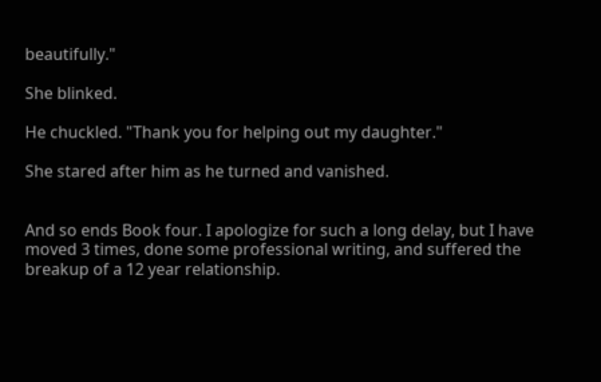beautifully."

She blinked.

He chuckled. "Thank you for helping out my daughter."

She stared after him as he turned and vanished.


And so ends Book four. I apologize for such a long delay, but I have moved 3 times, done some professional writing, and suffered the breakup of a 12 year relationship.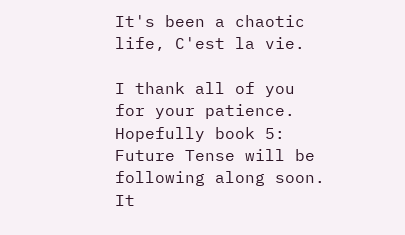It's been a chaotic life, C'est la vie.

I thank all of you for your patience. Hopefully book 5: Future Tense will be following along soon. It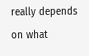really depends on what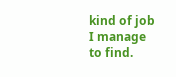kind of job I manage to find.